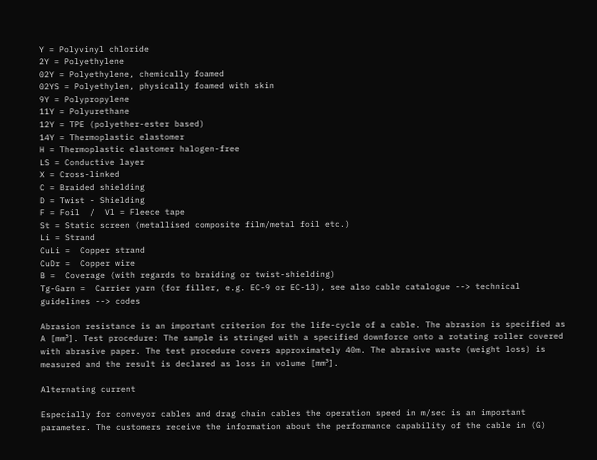Y = Polyvinyl chloride
2Y = Polyethylene
02Y = Polyethylene, chemically foamed
02YS = Polyethylen, physically foamed with skin
9Y = Polypropylene
11Y = Polyurethane
12Y = TPE (polyether-ester based)
14Y = Thermoplastic elastomer
H = Thermoplastic elastomer halogen-free
LS = Conductive layer
X = Cross-linked
C = Braided shielding
D = Twist - Shielding
F = Foil  /  Vl = Fleece tape
St = Static screen (metallised composite film/metal foil etc.)
Li = Strand
CuLi =  Copper strand
CuDr =  Copper wire
B =  Coverage (with regards to braiding or twist-shielding)
Tg-Garn =  Carrier yarn (for filler, e.g. EC-9 or EC-13), see also cable catalogue --> technical guidelines --> codes

Abrasion resistance is an important criterion for the life-cycle of a cable. The abrasion is specified as A [mm³]. Test procedure: The sample is stringed with a specified downforce onto a rotating roller covered with abrasive paper. The test procedure covers approximately 40m. The abrasive waste (weight loss) is measured and the result is declared as loss in volume [mm³].

Alternating current

Especially for conveyor cables and drag chain cables the operation speed in m/sec is an important parameter. The customers receive the information about the performance capability of the cable in (G)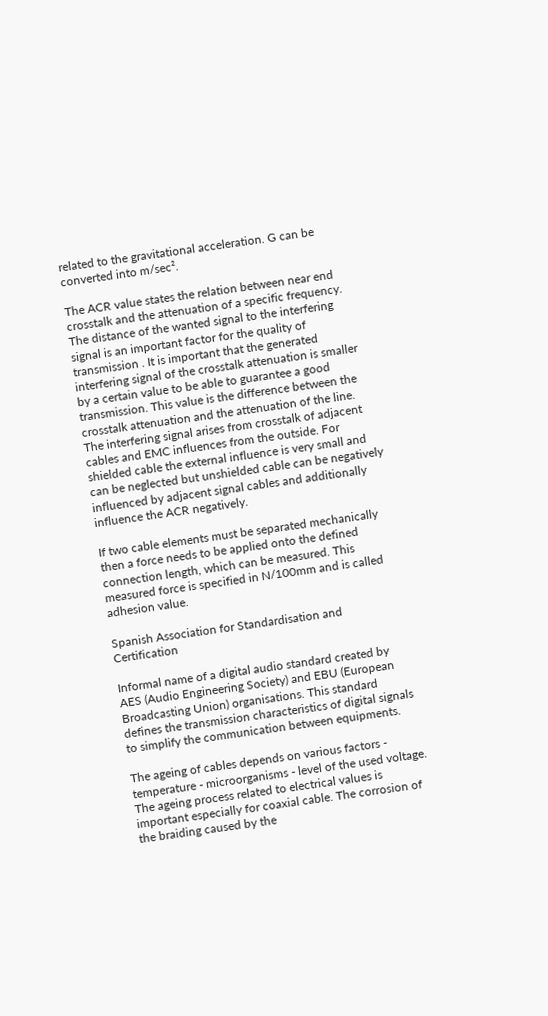related to the gravitational acceleration. G can be converted into m/sec².

The ACR value states the relation between near end crosstalk and the attenuation of a specific frequency. The distance of the wanted signal to the interfering signal is an important factor for the quality of transmission . It is important that the generated interfering signal of the crosstalk attenuation is smaller by a certain value to be able to guarantee a good transmission. This value is the difference between the crosstalk attenuation and the attenuation of the line. The interfering signal arises from crosstalk of adjacent cables and EMC influences from the outside. For shielded cable the external influence is very small and can be neglected but unshielded cable can be negatively influenced by adjacent signal cables and additionally influence the ACR negatively.

If two cable elements must be separated mechanically then a force needs to be applied onto the defined connection length, which can be measured. This measured force is specified in N/100mm and is called adhesion value.

Spanish Association for Standardisation and Certification

Informal name of a digital audio standard created by AES (Audio Engineering Society) and EBU (European Broadcasting Union) organisations. This standard defines the transmission characteristics of digital signals to simplify the communication between equipments.

The ageing of cables depends on various factors - temperature - microorganisms - level of the used voltage. The ageing process related to electrical values is important especially for coaxial cable. The corrosion of the braiding caused by the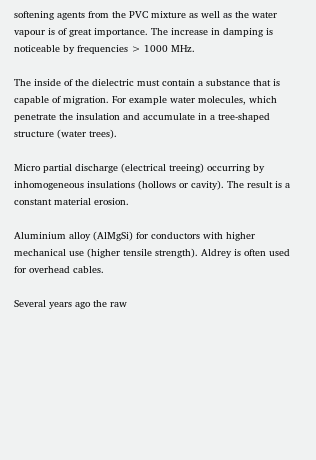softening agents from the PVC mixture as well as the water vapour is of great importance. The increase in damping is noticeable by frequencies > 1000 MHz.

The inside of the dielectric must contain a substance that is capable of migration. For example water molecules, which penetrate the insulation and accumulate in a tree-shaped structure (water trees).

Micro partial discharge (electrical treeing) occurring by inhomogeneous insulations (hollows or cavity). The result is a constant material erosion.

Aluminium alloy (AlMgSi) for conductors with higher mechanical use (higher tensile strength). Aldrey is often used for overhead cables.

Several years ago the raw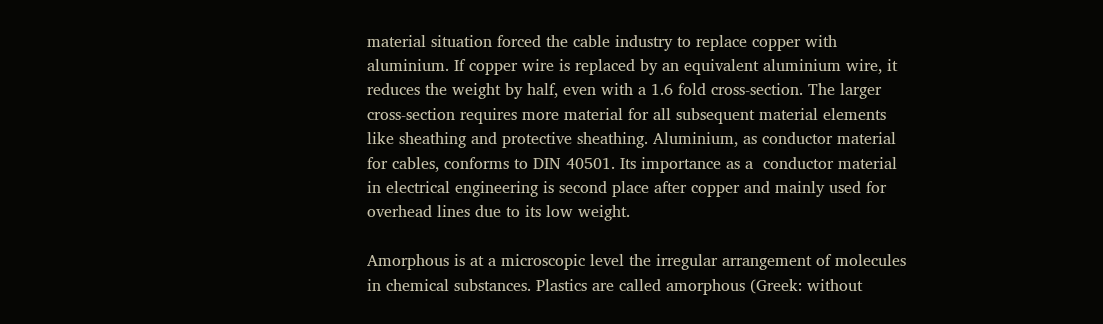material situation forced the cable industry to replace copper with aluminium. If copper wire is replaced by an equivalent aluminium wire, it reduces the weight by half, even with a 1.6 fold cross-section. The larger cross-section requires more material for all subsequent material elements like sheathing and protective sheathing. Aluminium, as conductor material for cables, conforms to DIN 40501. Its importance as a  conductor material in electrical engineering is second place after copper and mainly used for overhead lines due to its low weight.

Amorphous is at a microscopic level the irregular arrangement of molecules in chemical substances. Plastics are called amorphous (Greek: without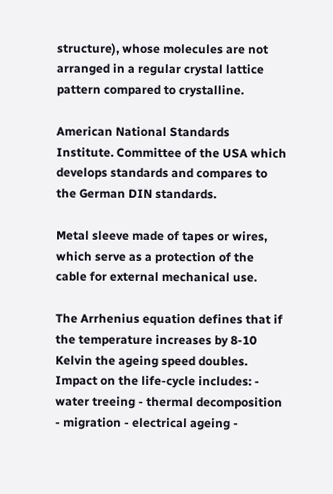structure), whose molecules are not arranged in a regular crystal lattice pattern compared to crystalline.

American National Standards Institute. Committee of the USA which develops standards and compares to the German DIN standards.

Metal sleeve made of tapes or wires, which serve as a protection of the cable for external mechanical use.

The Arrhenius equation defines that if the temperature increases by 8-10 Kelvin the ageing speed doubles. Impact on the life-cycle includes: - water treeing - thermal decomposition - migration - electrical ageing -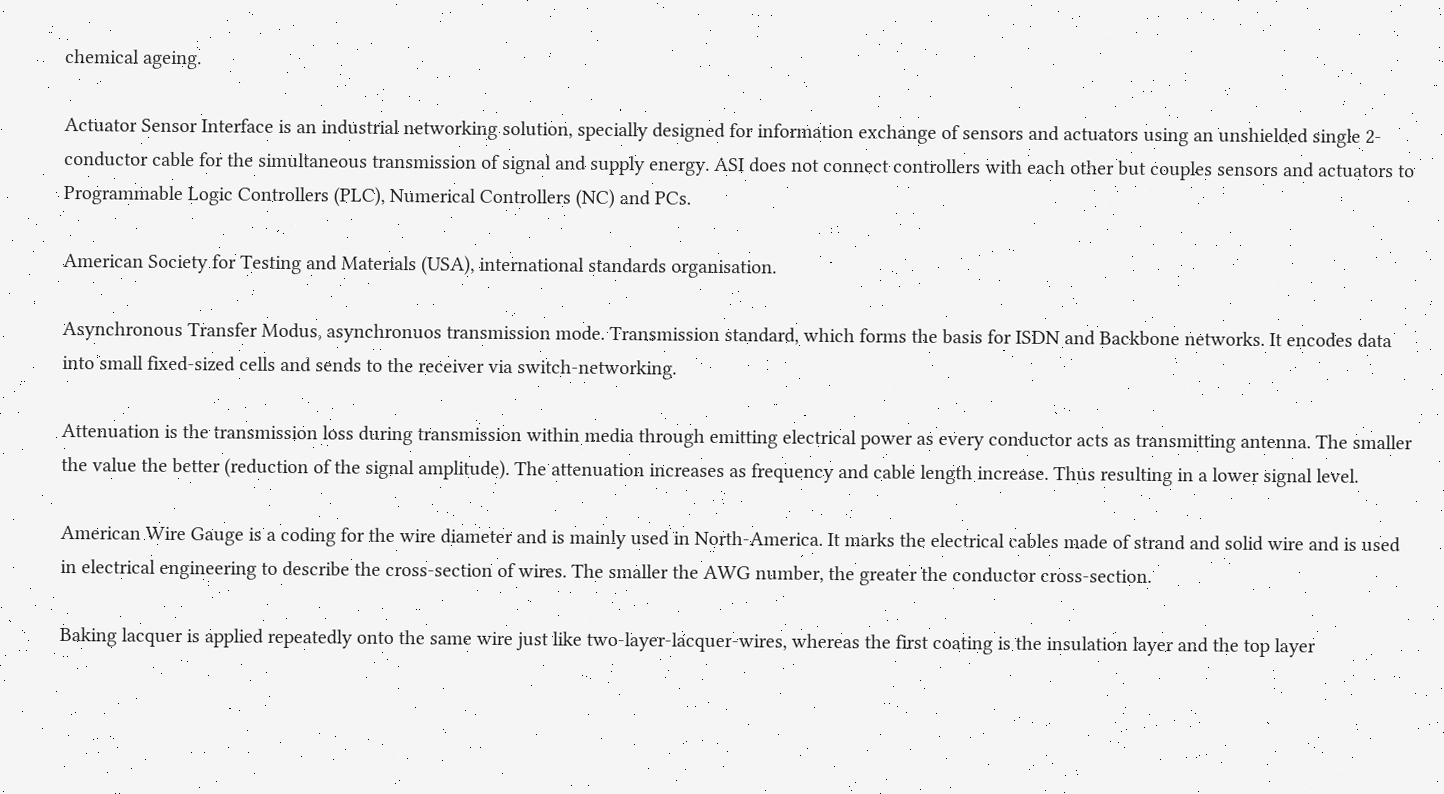chemical ageing.

Actuator Sensor Interface is an industrial networking solution, specially designed for information exchange of sensors and actuators using an unshielded single 2-conductor cable for the simultaneous transmission of signal and supply energy. ASI does not connect controllers with each other but couples sensors and actuators to Programmable Logic Controllers (PLC), Numerical Controllers (NC) and PCs.

American Society for Testing and Materials (USA), international standards organisation.

Asynchronous Transfer Modus, asynchronuos transmission mode. Transmission standard, which forms the basis for ISDN and Backbone networks. It encodes data into small fixed-sized cells and sends to the receiver via switch-networking.

Attenuation is the transmission loss during transmission within media through emitting electrical power as every conductor acts as transmitting antenna. The smaller the value the better (reduction of the signal amplitude). The attenuation increases as frequency and cable length increase. Thus resulting in a lower signal level.

American Wire Gauge is a coding for the wire diameter and is mainly used in North-America. It marks the electrical cables made of strand and solid wire and is used in electrical engineering to describe the cross-section of wires. The smaller the AWG number, the greater the conductor cross-section.

Baking lacquer is applied repeatedly onto the same wire just like two-layer-lacquer-wires, whereas the first coating is the insulation layer and the top layer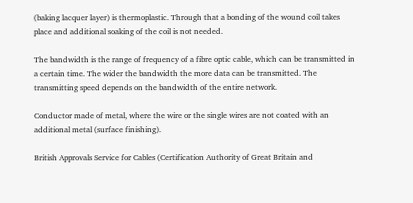(baking lacquer layer) is thermoplastic. Through that a bonding of the wound coil takes place and additional soaking of the coil is not needed.

The bandwidth is the range of frequency of a fibre optic cable, which can be transmitted in a certain time. The wider the bandwidth the more data can be transmitted. The transmitting speed depends on the bandwidth of the entire network.

Conductor made of metal, where the wire or the single wires are not coated with an additional metal (surface finishing).

British Approvals Service for Cables (Certification Authority of Great Britain and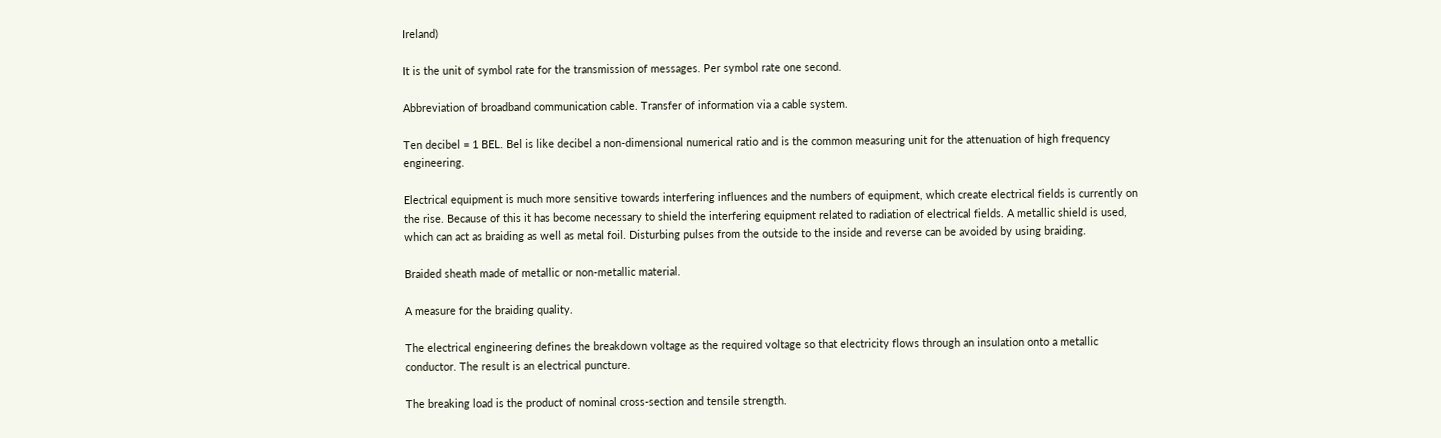Ireland)

It is the unit of symbol rate for the transmission of messages. Per symbol rate one second.

Abbreviation of broadband communication cable. Transfer of information via a cable system.

Ten decibel = 1 BEL. Bel is like decibel a non-dimensional numerical ratio and is the common measuring unit for the attenuation of high frequency engineering.

Electrical equipment is much more sensitive towards interfering influences and the numbers of equipment, which create electrical fields is currently on the rise. Because of this it has become necessary to shield the interfering equipment related to radiation of electrical fields. A metallic shield is used, which can act as braiding as well as metal foil. Disturbing pulses from the outside to the inside and reverse can be avoided by using braiding.

Braided sheath made of metallic or non-metallic material.

A measure for the braiding quality.

The electrical engineering defines the breakdown voltage as the required voltage so that electricity flows through an insulation onto a metallic conductor. The result is an electrical puncture.

The breaking load is the product of nominal cross-section and tensile strength.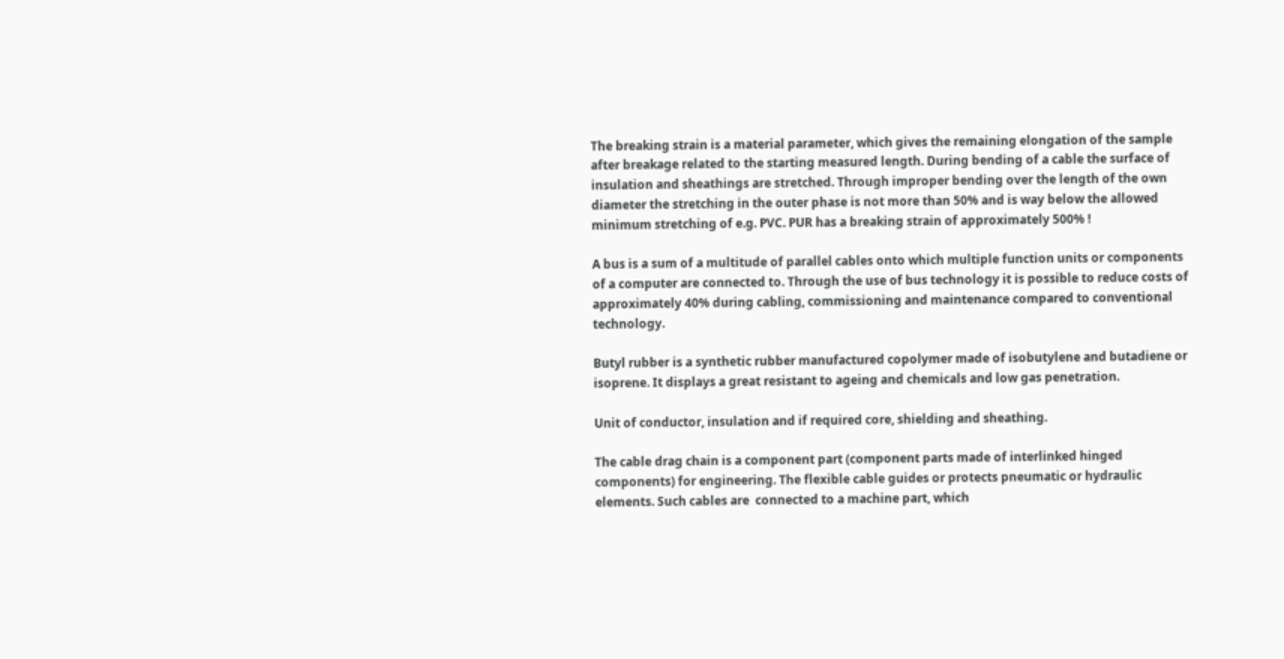The breaking strain is a material parameter, which gives the remaining elongation of the sample after breakage related to the starting measured length. During bending of a cable the surface of insulation and sheathings are stretched. Through improper bending over the length of the own diameter the stretching in the outer phase is not more than 50% and is way below the allowed minimum stretching of e.g. PVC. PUR has a breaking strain of approximately 500% !

A bus is a sum of a multitude of parallel cables onto which multiple function units or components of a computer are connected to. Through the use of bus technology it is possible to reduce costs of approximately 40% during cabling, commissioning and maintenance compared to conventional technology.

Butyl rubber is a synthetic rubber manufactured copolymer made of isobutylene and butadiene or isoprene. It displays a great resistant to ageing and chemicals and low gas penetration.

Unit of conductor, insulation and if required core, shielding and sheathing.

The cable drag chain is a component part (component parts made of interlinked hinged components) for engineering. The flexible cable guides or protects pneumatic or hydraulic elements. Such cables are  connected to a machine part, which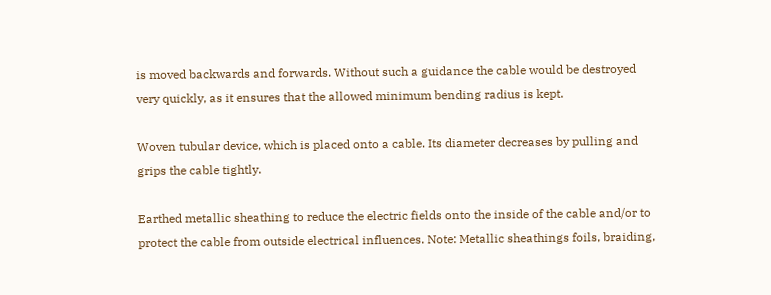is moved backwards and forwards. Without such a guidance the cable would be destroyed very quickly, as it ensures that the allowed minimum bending radius is kept.

Woven tubular device, which is placed onto a cable. Its diameter decreases by pulling and grips the cable tightly.

Earthed metallic sheathing to reduce the electric fields onto the inside of the cable and/or to protect the cable from outside electrical influences. Note: Metallic sheathings foils, braiding,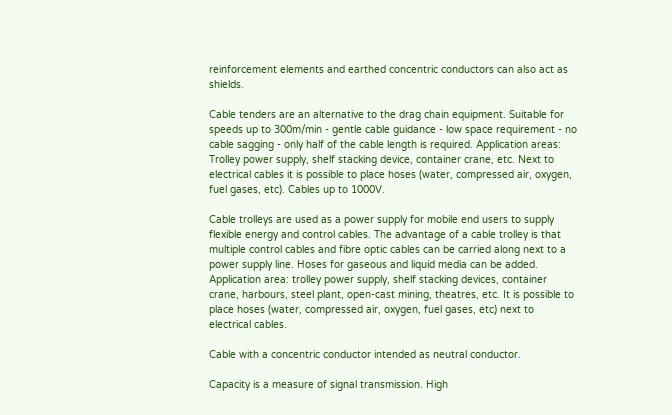reinforcement elements and earthed concentric conductors can also act as shields.

Cable tenders are an alternative to the drag chain equipment. Suitable for speeds up to 300m/min - gentle cable guidance - low space requirement - no cable sagging - only half of the cable length is required. Application areas: Trolley power supply, shelf stacking device, container crane, etc. Next to electrical cables it is possible to place hoses (water, compressed air, oxygen, fuel gases, etc). Cables up to 1000V.

Cable trolleys are used as a power supply for mobile end users to supply flexible energy and control cables. The advantage of a cable trolley is that multiple control cables and fibre optic cables can be carried along next to a power supply line. Hoses for gaseous and liquid media can be added. Application area: trolley power supply, shelf stacking devices, container crane, harbours, steel plant, open-cast mining, theatres, etc. It is possible to place hoses (water, compressed air, oxygen, fuel gases, etc) next to electrical cables.

Cable with a concentric conductor intended as neutral conductor.

Capacity is a measure of signal transmission. High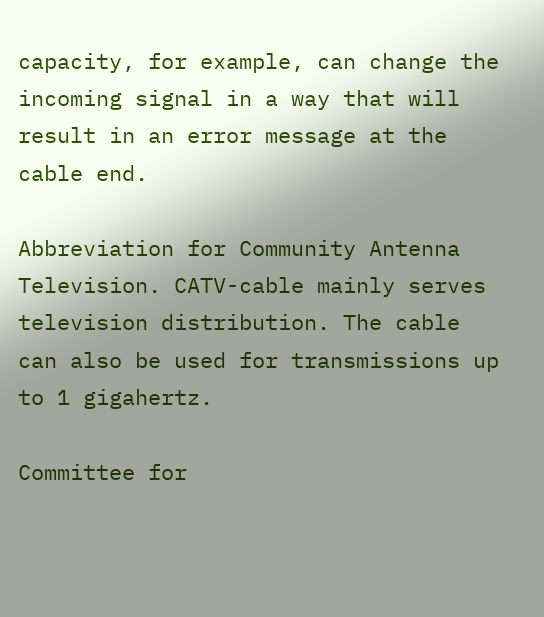capacity, for example, can change the incoming signal in a way that will result in an error message at the cable end.

Abbreviation for Community Antenna Television. CATV-cable mainly serves television distribution. The cable can also be used for transmissions up to 1 gigahertz.

Committee for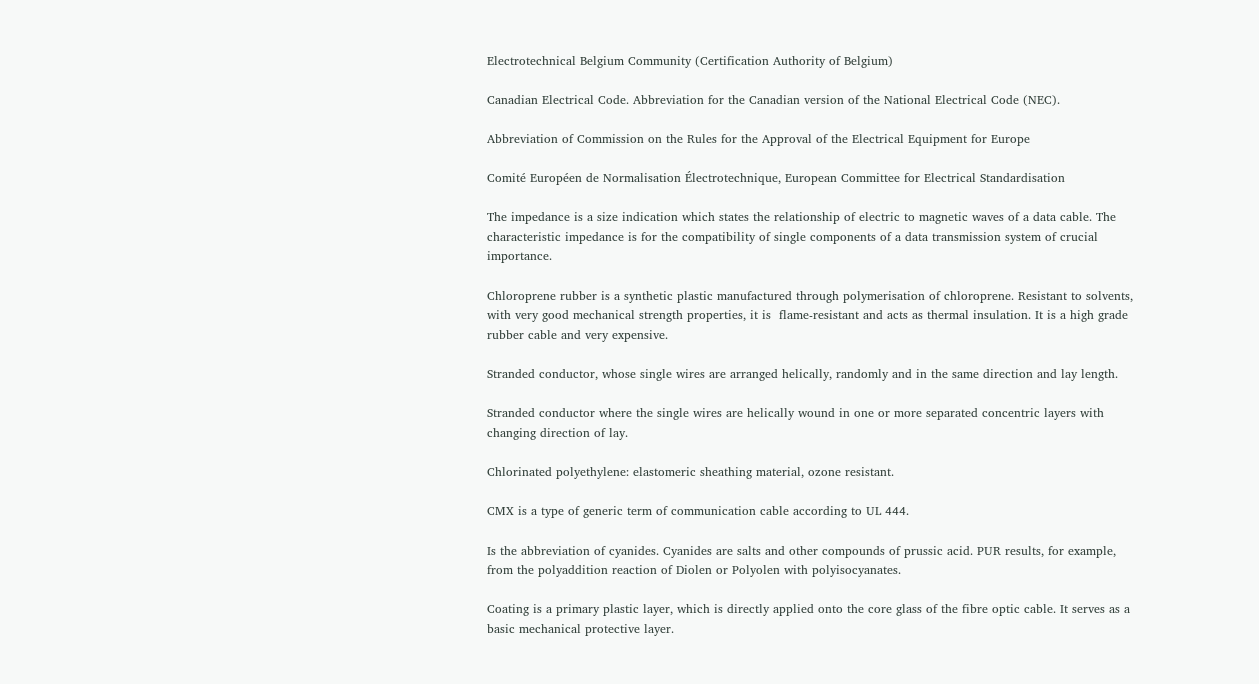Electrotechnical Belgium Community (Certification Authority of Belgium)

Canadian Electrical Code. Abbreviation for the Canadian version of the National Electrical Code (NEC).

Abbreviation of Commission on the Rules for the Approval of the Electrical Equipment for Europe

Comité Européen de Normalisation Électrotechnique, European Committee for Electrical Standardisation

The impedance is a size indication which states the relationship of electric to magnetic waves of a data cable. The characteristic impedance is for the compatibility of single components of a data transmission system of crucial importance.

Chloroprene rubber is a synthetic plastic manufactured through polymerisation of chloroprene. Resistant to solvents, with very good mechanical strength properties, it is  flame-resistant and acts as thermal insulation. It is a high grade rubber cable and very expensive.

Stranded conductor, whose single wires are arranged helically, randomly and in the same direction and lay length.

Stranded conductor where the single wires are helically wound in one or more separated concentric layers with changing direction of lay.

Chlorinated polyethylene: elastomeric sheathing material, ozone resistant.

CMX is a type of generic term of communication cable according to UL 444.

Is the abbreviation of cyanides. Cyanides are salts and other compounds of prussic acid. PUR results, for example, from the polyaddition reaction of Diolen or Polyolen with polyisocyanates.

Coating is a primary plastic layer, which is directly applied onto the core glass of the fibre optic cable. It serves as a basic mechanical protective layer.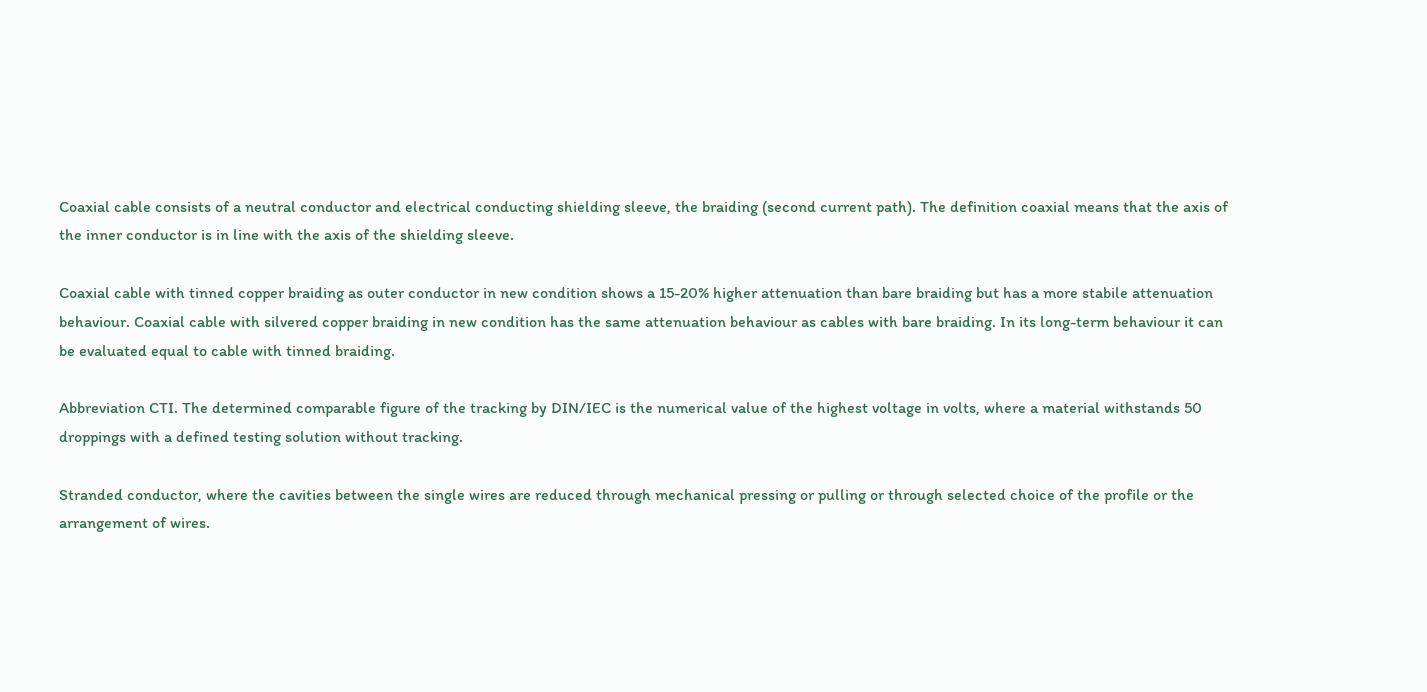Coaxial cable consists of a neutral conductor and electrical conducting shielding sleeve, the braiding (second current path). The definition coaxial means that the axis of the inner conductor is in line with the axis of the shielding sleeve.

Coaxial cable with tinned copper braiding as outer conductor in new condition shows a 15-20% higher attenuation than bare braiding but has a more stabile attenuation behaviour. Coaxial cable with silvered copper braiding in new condition has the same attenuation behaviour as cables with bare braiding. In its long-term behaviour it can be evaluated equal to cable with tinned braiding.

Abbreviation CTI. The determined comparable figure of the tracking by DIN/IEC is the numerical value of the highest voltage in volts, where a material withstands 50 droppings with a defined testing solution without tracking.

Stranded conductor, where the cavities between the single wires are reduced through mechanical pressing or pulling or through selected choice of the profile or the arrangement of wires.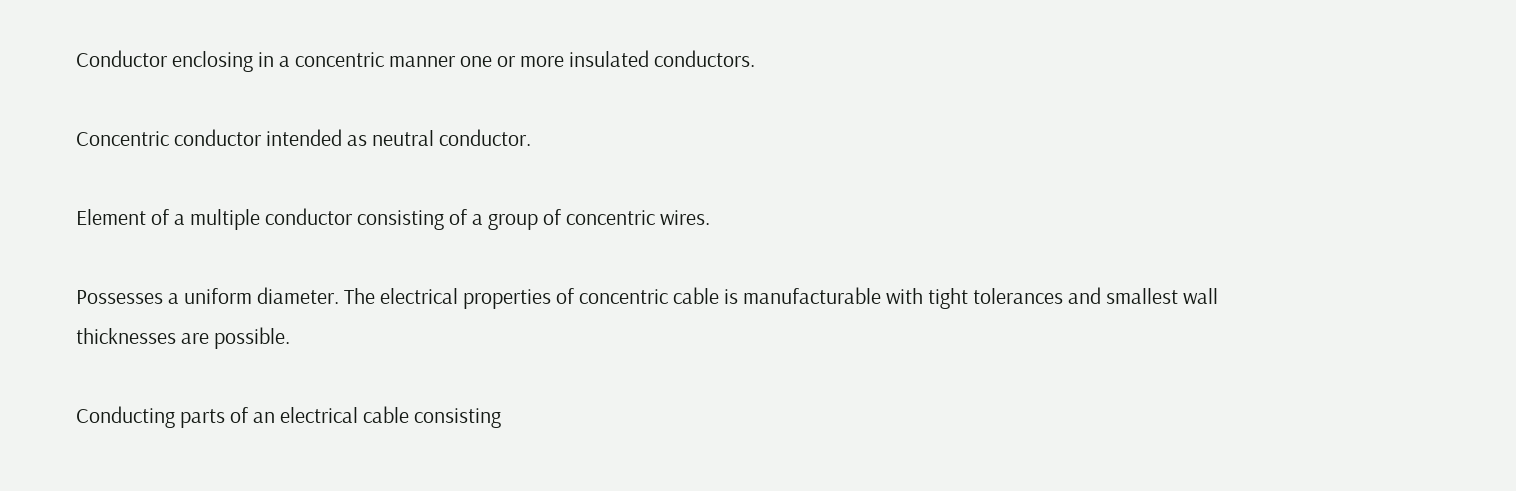Conductor enclosing in a concentric manner one or more insulated conductors.

Concentric conductor intended as neutral conductor.

Element of a multiple conductor consisting of a group of concentric wires.

Possesses a uniform diameter. The electrical properties of concentric cable is manufacturable with tight tolerances and smallest wall thicknesses are possible.

Conducting parts of an electrical cable consisting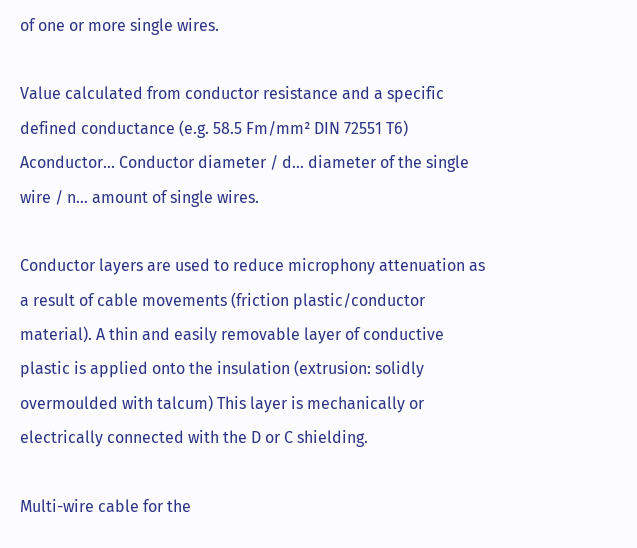of one or more single wires.

Value calculated from conductor resistance and a specific defined conductance (e.g. 58.5 Fm/mm² DIN 72551 T6) Aconductor... Conductor diameter / d... diameter of the single wire / n… amount of single wires.

Conductor layers are used to reduce microphony attenuation as a result of cable movements (friction plastic/conductor material). A thin and easily removable layer of conductive plastic is applied onto the insulation (extrusion: solidly overmoulded with talcum) This layer is mechanically or electrically connected with the D or C shielding.

Multi-wire cable for the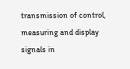transmission of control, measuring and display signals in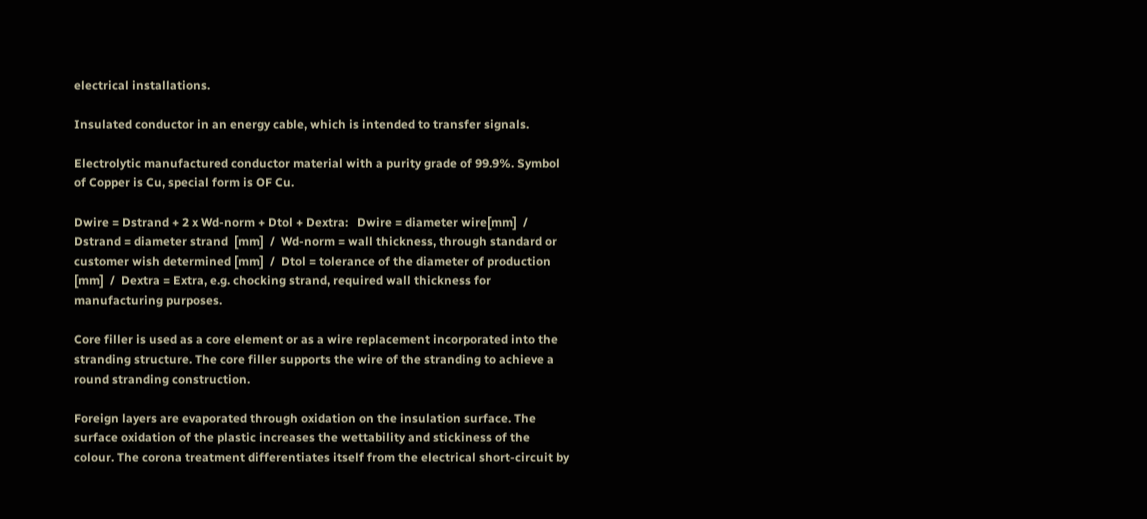electrical installations.

Insulated conductor in an energy cable, which is intended to transfer signals.

Electrolytic manufactured conductor material with a purity grade of 99.9%. Symbol of Copper is Cu, special form is OF Cu.

Dwire = Dstrand + 2 x Wd-norm + Dtol + Dextra:   Dwire = diameter wire[mm]  /  Dstrand = diameter strand  [mm]  /  Wd-norm = wall thickness, through standard or customer wish determined [mm]  /  Dtol = tolerance of the diameter of production [mm]  /  Dextra = Extra, e.g. chocking strand, required wall thickness for manufacturing purposes.

Core filler is used as a core element or as a wire replacement incorporated into the stranding structure. The core filler supports the wire of the stranding to achieve a round stranding construction.

Foreign layers are evaporated through oxidation on the insulation surface. The surface oxidation of the plastic increases the wettability and stickiness of the colour. The corona treatment differentiates itself from the electrical short-circuit by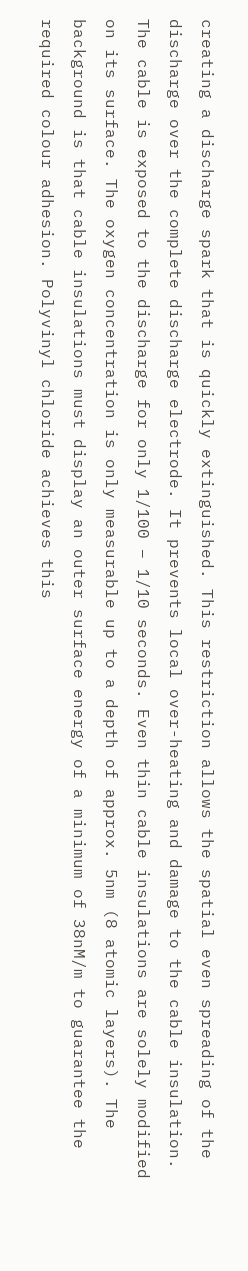creating a discharge spark that is quickly extinguished. This restriction allows the spatial even spreading of the discharge over the complete discharge electrode. It prevents local over-heating and damage to the cable insulation. The cable is exposed to the discharge for only 1/100 – 1/10 seconds. Even thin cable insulations are solely modified on its surface. The oxygen concentration is only measurable up to a depth of approx. 5nm (8 atomic layers). The background is that cable insulations must display an outer surface energy of a minimum of 38nM/m to guarantee the required colour adhesion. Polyvinyl chloride achieves this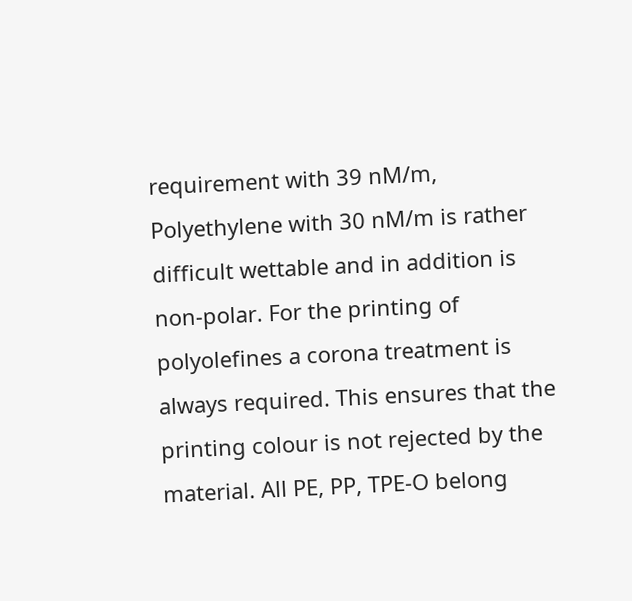requirement with 39 nM/m, Polyethylene with 30 nM/m is rather difficult wettable and in addition is non-polar. For the printing of polyolefines a corona treatment is always required. This ensures that the printing colour is not rejected by the material. All PE, PP, TPE-O belong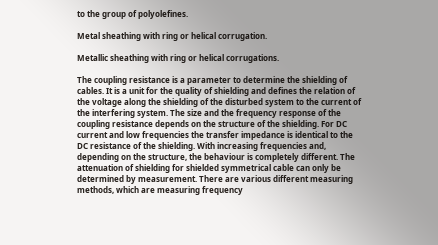to the group of polyolefines.

Metal sheathing with ring or helical corrugation.

Metallic sheathing with ring or helical corrugations.

The coupling resistance is a parameter to determine the shielding of cables. It is a unit for the quality of shielding and defines the relation of the voltage along the shielding of the disturbed system to the current of the interfering system. The size and the frequency response of the coupling resistance depends on the structure of the shielding. For DC current and low frequencies the transfer impedance is identical to the DC resistance of the shielding. With increasing frequencies and, depending on the structure, the behaviour is completely different. The attenuation of shielding for shielded symmetrical cable can only be determined by measurement. There are various different measuring methods, which are measuring frequency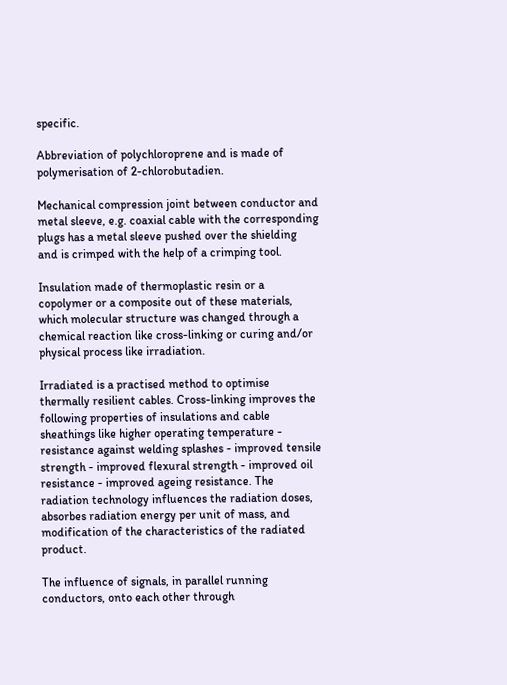specific.

Abbreviation of polychloroprene and is made of polymerisation of 2-chlorobutadien.

Mechanical compression joint between conductor and metal sleeve, e.g. coaxial cable with the corresponding plugs has a metal sleeve pushed over the shielding and is crimped with the help of a crimping tool.

Insulation made of thermoplastic resin or a copolymer or a composite out of these materials, which molecular structure was changed through a chemical reaction like cross-linking or curing and/or physical process like irradiation.

Irradiated is a practised method to optimise thermally resilient cables. Cross-linking improves the following properties of insulations and cable sheathings like higher operating temperature - resistance against welding splashes - improved tensile strength - improved flexural strength - improved oil resistance - improved ageing resistance. The radiation technology influences the radiation doses, absorbes radiation energy per unit of mass, and modification of the characteristics of the radiated product.

The influence of signals, in parallel running conductors, onto each other through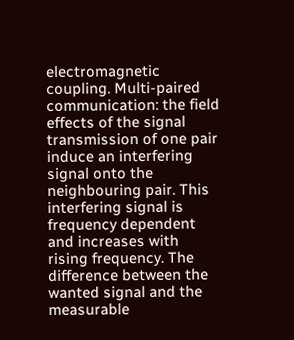electromagnetic coupling. Multi-paired communication: the field effects of the signal transmission of one pair induce an interfering signal onto the neighbouring pair. This interfering signal is frequency dependent and increases with rising frequency. The difference between the wanted signal and the measurable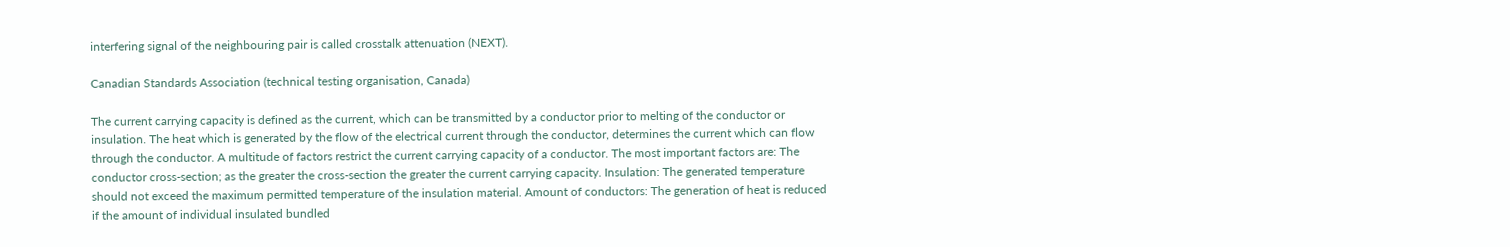interfering signal of the neighbouring pair is called crosstalk attenuation (NEXT).

Canadian Standards Association (technical testing organisation, Canada)

The current carrying capacity is defined as the current, which can be transmitted by a conductor prior to melting of the conductor or insulation. The heat which is generated by the flow of the electrical current through the conductor, determines the current which can flow through the conductor. A multitude of factors restrict the current carrying capacity of a conductor. The most important factors are: The conductor cross-section; as the greater the cross-section the greater the current carrying capacity. Insulation: The generated temperature should not exceed the maximum permitted temperature of the insulation material. Amount of conductors: The generation of heat is reduced if the amount of individual insulated bundled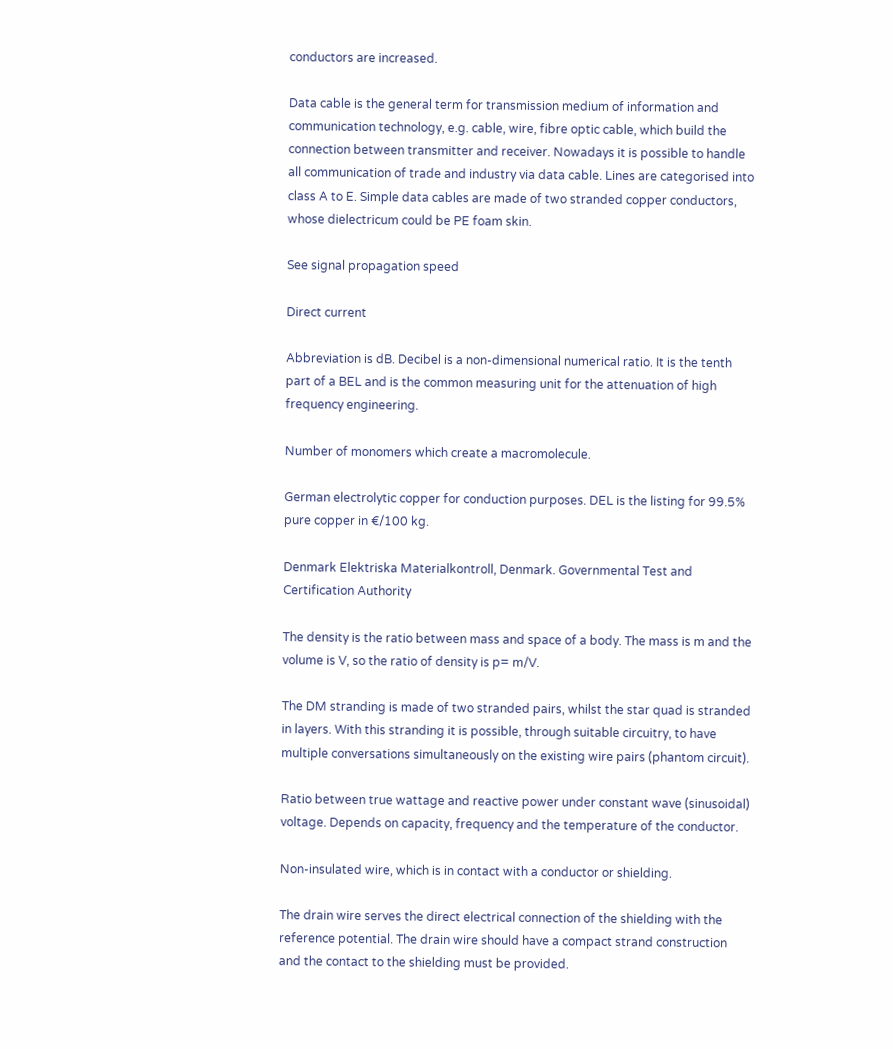conductors are increased.

Data cable is the general term for transmission medium of information and communication technology, e.g. cable, wire, fibre optic cable, which build the connection between transmitter and receiver. Nowadays it is possible to handle all communication of trade and industry via data cable. Lines are categorised into class A to E. Simple data cables are made of two stranded copper conductors, whose dielectricum could be PE foam skin.

See signal propagation speed

Direct current

Abbreviation is dB. Decibel is a non-dimensional numerical ratio. It is the tenth part of a BEL and is the common measuring unit for the attenuation of high frequency engineering.

Number of monomers which create a macromolecule.

German electrolytic copper for conduction purposes. DEL is the listing for 99.5% pure copper in €/100 kg.

Denmark Elektriska Materialkontroll, Denmark. Governmental Test and Certification Authority

The density is the ratio between mass and space of a body. The mass is m and the volume is V, so the ratio of density is p= m/V.

The DM stranding is made of two stranded pairs, whilst the star quad is stranded in layers. With this stranding it is possible, through suitable circuitry, to have multiple conversations simultaneously on the existing wire pairs (phantom circuit).

Ratio between true wattage and reactive power under constant wave (sinusoidal) voltage. Depends on capacity, frequency and the temperature of the conductor.

Non-insulated wire, which is in contact with a conductor or shielding.

The drain wire serves the direct electrical connection of the shielding with the reference potential. The drain wire should have a compact strand construction and the contact to the shielding must be provided.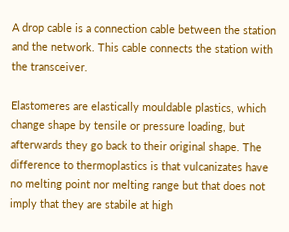A drop cable is a connection cable between the station and the network. This cable connects the station with the transceiver.

Elastomeres are elastically mouldable plastics, which change shape by tensile or pressure loading, but afterwards they go back to their original shape. The difference to thermoplastics is that vulcanizates have no melting point nor melting range but that does not imply that they are stabile at high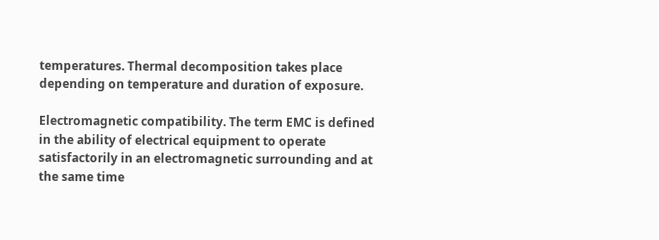temperatures. Thermal decomposition takes place depending on temperature and duration of exposure.

Electromagnetic compatibility. The term EMC is defined in the ability of electrical equipment to operate satisfactorily in an electromagnetic surrounding and at the same time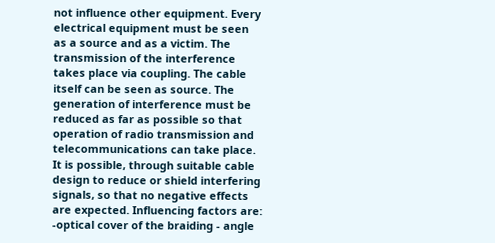not influence other equipment. Every electrical equipment must be seen as a source and as a victim. The transmission of the interference takes place via coupling. The cable itself can be seen as source. The generation of interference must be reduced as far as possible so that operation of radio transmission and telecommunications can take place. It is possible, through suitable cable design to reduce or shield interfering signals, so that no negative effects are expected. Influencing factors are: -optical cover of the braiding - angle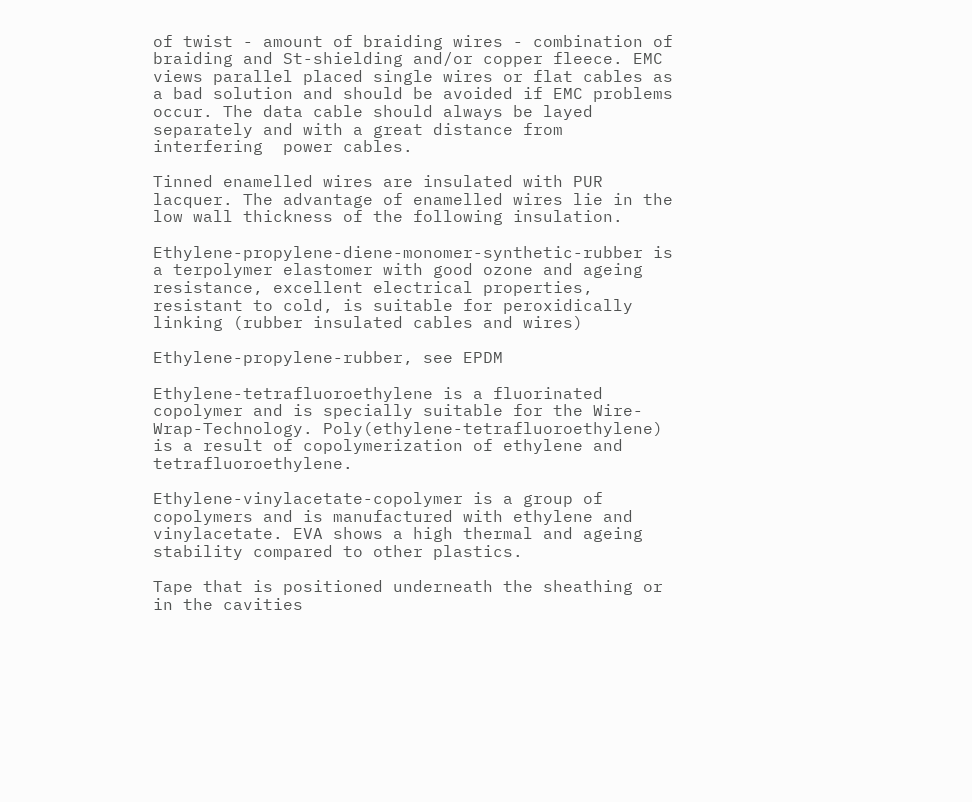of twist - amount of braiding wires - combination of braiding and St-shielding and/or copper fleece. EMC views parallel placed single wires or flat cables as a bad solution and should be avoided if EMC problems occur. The data cable should always be layed separately and with a great distance from interfering  power cables.

Tinned enamelled wires are insulated with PUR lacquer. The advantage of enamelled wires lie in the low wall thickness of the following insulation.

Ethylene-propylene-diene-monomer-synthetic-rubber is a terpolymer elastomer with good ozone and ageing resistance, excellent electrical properties, resistant to cold, is suitable for peroxidically linking (rubber insulated cables and wires)

Ethylene-propylene-rubber, see EPDM

Ethylene-tetrafluoroethylene is a fluorinated copolymer and is specially suitable for the Wire-Wrap-Technology. Poly(ethylene-tetrafluoroethylene) is a result of copolymerization of ethylene and tetrafluoroethylene.

Ethylene-vinylacetate-copolymer is a group of copolymers and is manufactured with ethylene and vinylacetate. EVA shows a high thermal and ageing stability compared to other plastics.

Tape that is positioned underneath the sheathing or in the cavities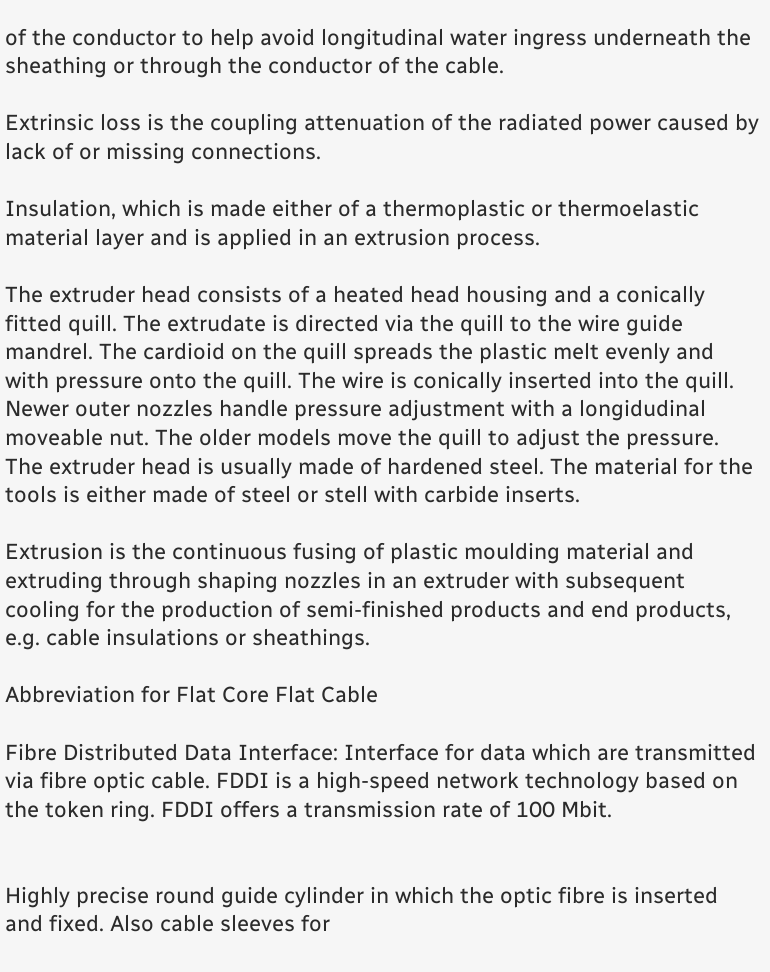of the conductor to help avoid longitudinal water ingress underneath the sheathing or through the conductor of the cable.

Extrinsic loss is the coupling attenuation of the radiated power caused by lack of or missing connections.

Insulation, which is made either of a thermoplastic or thermoelastic material layer and is applied in an extrusion process.

The extruder head consists of a heated head housing and a conically fitted quill. The extrudate is directed via the quill to the wire guide mandrel. The cardioid on the quill spreads the plastic melt evenly and with pressure onto the quill. The wire is conically inserted into the quill. Newer outer nozzles handle pressure adjustment with a longidudinal moveable nut. The older models move the quill to adjust the pressure. The extruder head is usually made of hardened steel. The material for the tools is either made of steel or stell with carbide inserts.

Extrusion is the continuous fusing of plastic moulding material and extruding through shaping nozzles in an extruder with subsequent cooling for the production of semi-finished products and end products, e.g. cable insulations or sheathings.

Abbreviation for Flat Core Flat Cable

Fibre Distributed Data Interface: Interface for data which are transmitted via fibre optic cable. FDDI is a high-speed network technology based on the token ring. FDDI offers a transmission rate of 100 Mbit.


Highly precise round guide cylinder in which the optic fibre is inserted and fixed. Also cable sleeves for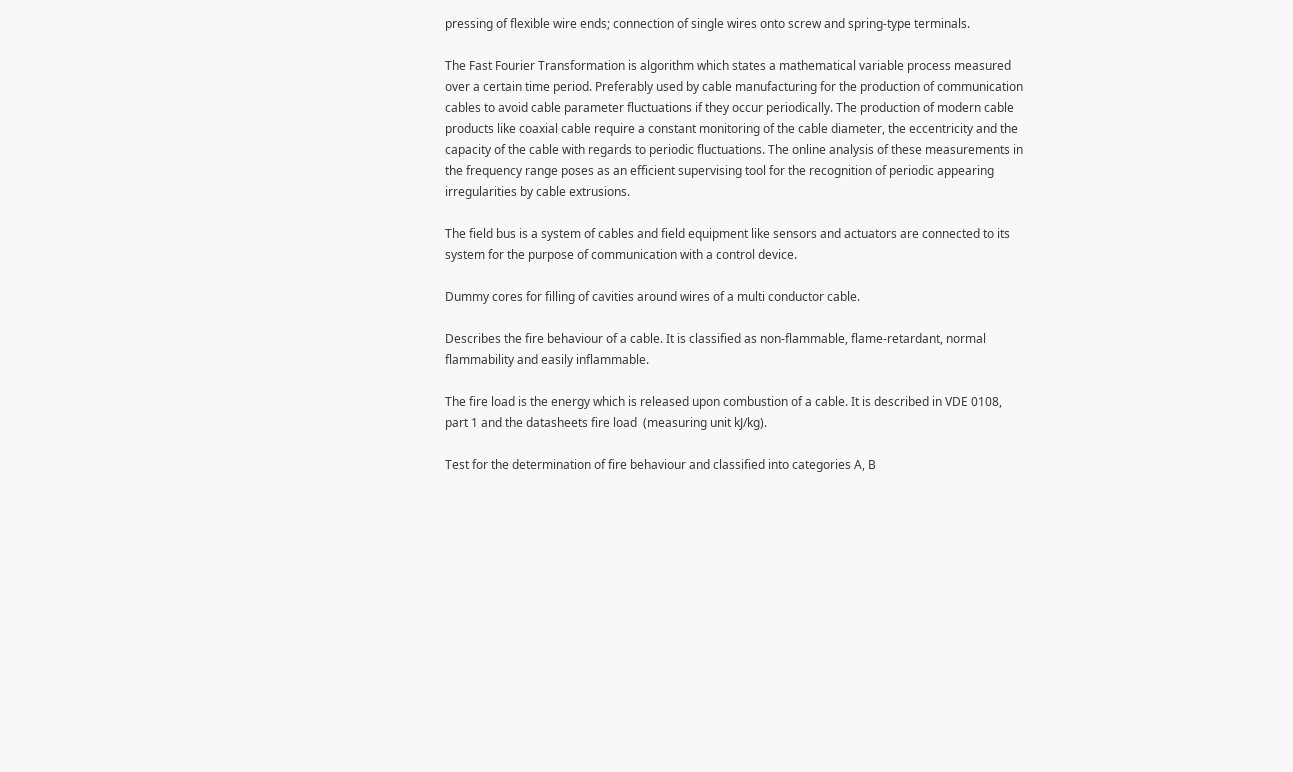pressing of flexible wire ends; connection of single wires onto screw and spring-type terminals.

The Fast Fourier Transformation is algorithm which states a mathematical variable process measured over a certain time period. Preferably used by cable manufacturing for the production of communication cables to avoid cable parameter fluctuations if they occur periodically. The production of modern cable products like coaxial cable require a constant monitoring of the cable diameter, the eccentricity and the capacity of the cable with regards to periodic fluctuations. The online analysis of these measurements in the frequency range poses as an efficient supervising tool for the recognition of periodic appearing irregularities by cable extrusions.

The field bus is a system of cables and field equipment like sensors and actuators are connected to its system for the purpose of communication with a control device.

Dummy cores for filling of cavities around wires of a multi conductor cable.

Describes the fire behaviour of a cable. It is classified as non-flammable, flame-retardant, normal flammability and easily inflammable.

The fire load is the energy which is released upon combustion of a cable. It is described in VDE 0108, part 1 and the datasheets fire load  (measuring unit kJ/kg).

Test for the determination of fire behaviour and classified into categories A, B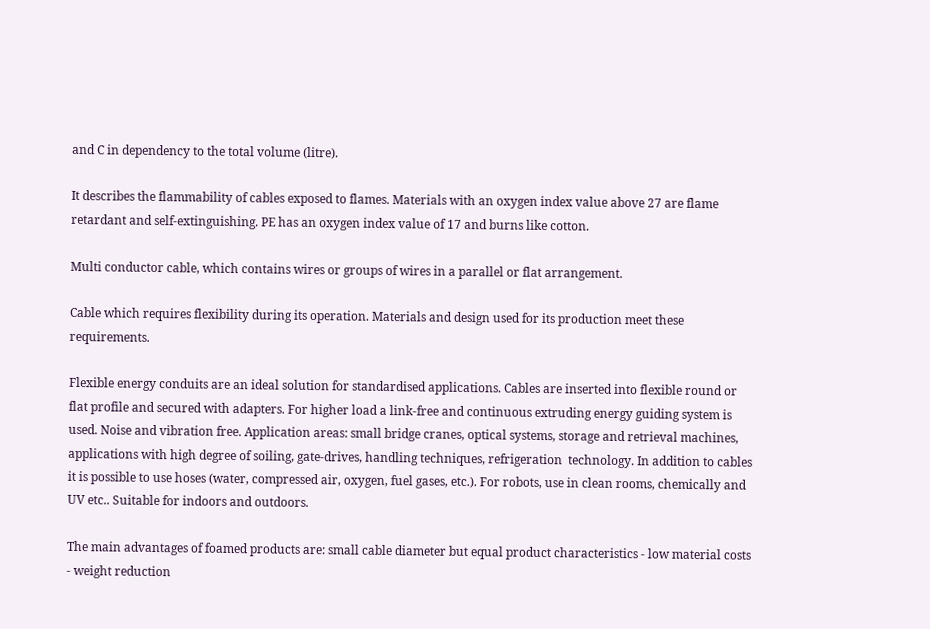and C in dependency to the total volume (litre).

It describes the flammability of cables exposed to flames. Materials with an oxygen index value above 27 are flame retardant and self-extinguishing. PE has an oxygen index value of 17 and burns like cotton.

Multi conductor cable, which contains wires or groups of wires in a parallel or flat arrangement.

Cable which requires flexibility during its operation. Materials and design used for its production meet these requirements.

Flexible energy conduits are an ideal solution for standardised applications. Cables are inserted into flexible round or flat profile and secured with adapters. For higher load a link-free and continuous extruding energy guiding system is used. Noise and vibration free. Application areas: small bridge cranes, optical systems, storage and retrieval machines, applications with high degree of soiling, gate-drives, handling techniques, refrigeration  technology. In addition to cables it is possible to use hoses (water, compressed air, oxygen, fuel gases, etc.). For robots, use in clean rooms, chemically and UV etc.. Suitable for indoors and outdoors.

The main advantages of foamed products are: small cable diameter but equal product characteristics - low material costs - weight reduction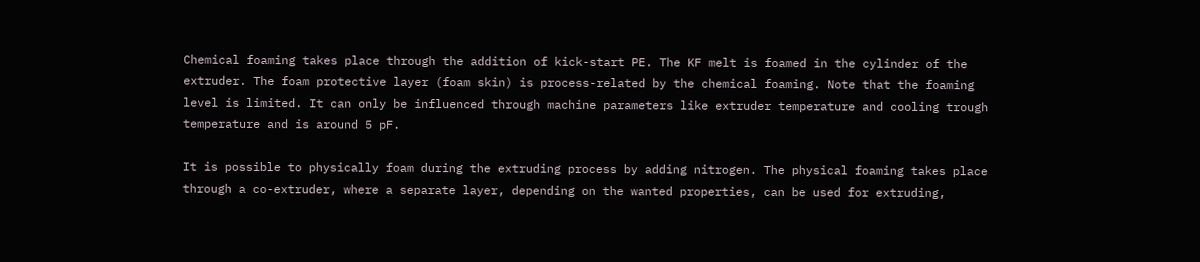Chemical foaming takes place through the addition of kick-start PE. The KF melt is foamed in the cylinder of the extruder. The foam protective layer (foam skin) is process-related by the chemical foaming. Note that the foaming level is limited. It can only be influenced through machine parameters like extruder temperature and cooling trough temperature and is around 5 pF.

It is possible to physically foam during the extruding process by adding nitrogen. The physical foaming takes place through a co-extruder, where a separate layer, depending on the wanted properties, can be used for extruding,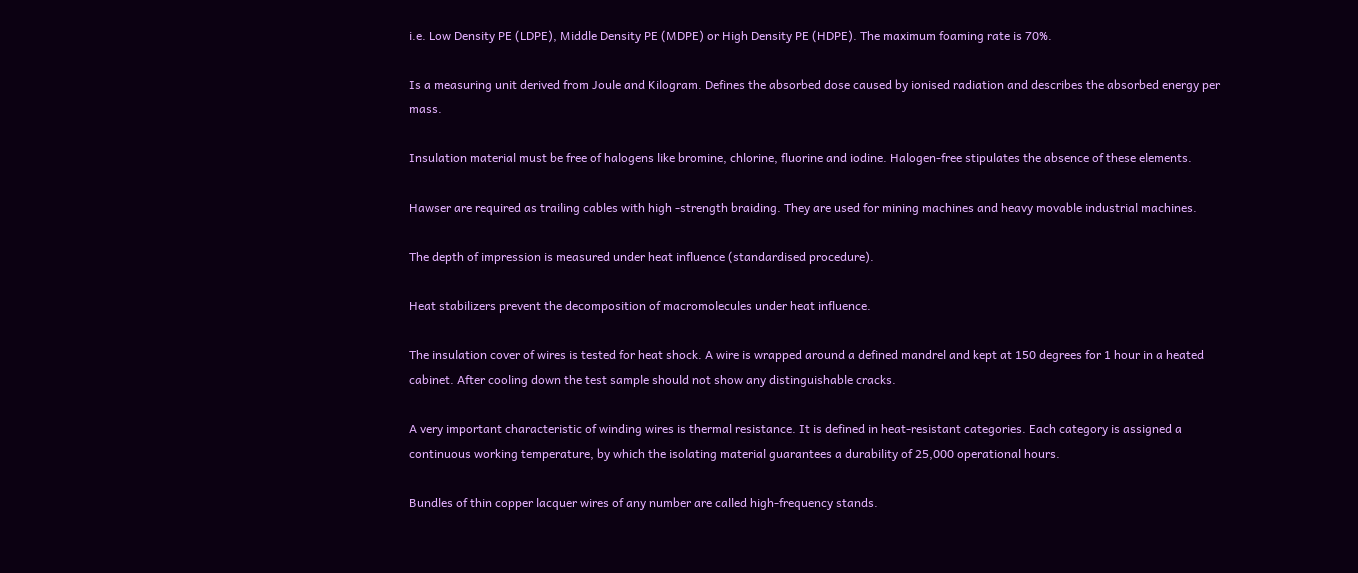i.e. Low Density PE (LDPE), Middle Density PE (MDPE) or High Density PE (HDPE). The maximum foaming rate is 70%.

Is a measuring unit derived from Joule and Kilogram. Defines the absorbed dose caused by ionised radiation and describes the absorbed energy per mass.

Insulation material must be free of halogens like bromine, chlorine, fluorine and iodine. Halogen-free stipulates the absence of these elements.

Hawser are required as trailing cables with high -strength braiding. They are used for mining machines and heavy movable industrial machines.

The depth of impression is measured under heat influence (standardised procedure).

Heat stabilizers prevent the decomposition of macromolecules under heat influence.

The insulation cover of wires is tested for heat shock. A wire is wrapped around a defined mandrel and kept at 150 degrees for 1 hour in a heated cabinet. After cooling down the test sample should not show any distinguishable cracks.

A very important characteristic of winding wires is thermal resistance. It is defined in heat-resistant categories. Each category is assigned a continuous working temperature, by which the isolating material guarantees a durability of 25,000 operational hours.

Bundles of thin copper lacquer wires of any number are called high-frequency stands.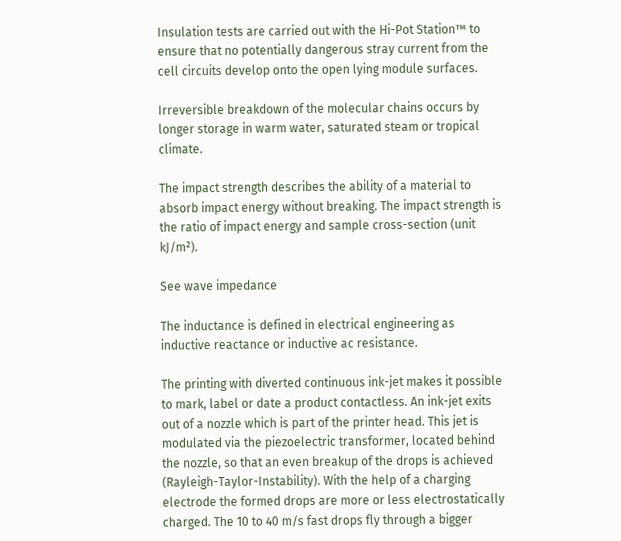Insulation tests are carried out with the Hi-Pot Station™ to ensure that no potentially dangerous stray current from the cell circuits develop onto the open lying module surfaces.

Irreversible breakdown of the molecular chains occurs by longer storage in warm water, saturated steam or tropical climate.

The impact strength describes the ability of a material to absorb impact energy without breaking. The impact strength is the ratio of impact energy and sample cross-section (unit kJ/m²).

See wave impedance

The inductance is defined in electrical engineering as inductive reactance or inductive ac resistance.

The printing with diverted continuous ink-jet makes it possible to mark, label or date a product contactless. An ink-jet exits out of a nozzle which is part of the printer head. This jet is modulated via the piezoelectric transformer, located behind the nozzle, so that an even breakup of the drops is achieved (Rayleigh-Taylor-Instability). With the help of a charging electrode the formed drops are more or less electrostatically charged. The 10 to 40 m/s fast drops fly through a bigger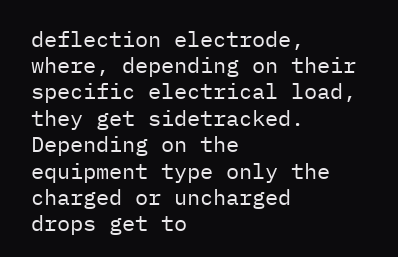deflection electrode, where, depending on their specific electrical load, they get sidetracked. Depending on the equipment type only the charged or uncharged drops get to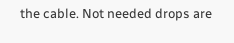the cable. Not needed drops are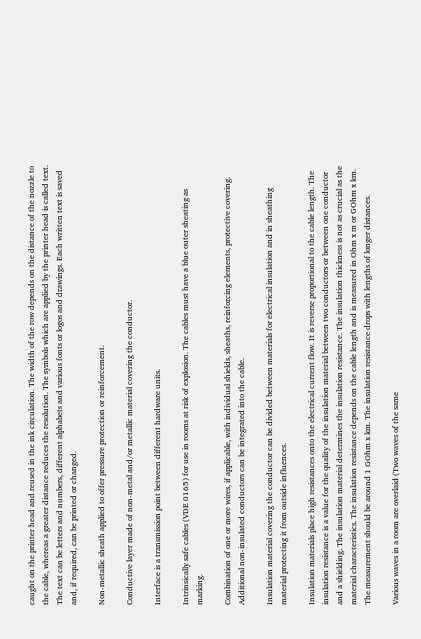caught on the printer head and reused in the ink circulation. The width of the row depends on the distance of the nozzle to the cable, whereas a greater distance reduces the resolution. The symbols which are applied by the printer head is called text. The text can be letters and numbers, different alphabets and various fonts or logos and drawings. Each written text is saved and, if required, can be printed or changed.

Non-metallic sheath applied to offer pressure protection or reinforcement.

Conductive layer made of non-metal and/or metallic material covering the conductor.

Interface is a transmission point between different hardware units.

Intrinsically safe cables (VDE 0165) for use in rooms at risk of explosion. The cables must have a blue outer sheating as marking.

Combination of one or more wires, if applicable, with individual shields, sheaths, reinforcing elements, protective covering. Additional non-insulated conductors can be integrated into the cable.

Insulation material covering the conductor can be divided between materials for electrical insulation and in sheathing material protecting it from outside influences.

Insulation materials place high resistances onto the electrical current flow. It is reverse proportional to the cable length. The insulation resistance is a value for the quality of the insulation material between two conductors or between one conductor and a shielding. The insulation material determines the insulation resistance. The insulation thickness is not as crucial as the material characteristics. The insulation resistance depends on the cable length and is measured in Ohm x m or GOhm x km. The measurement should be around 1 GOhm x km. The insulation resistance drops with lengths of longer distances.

Various waves in a room are overlaid (Two waves of the same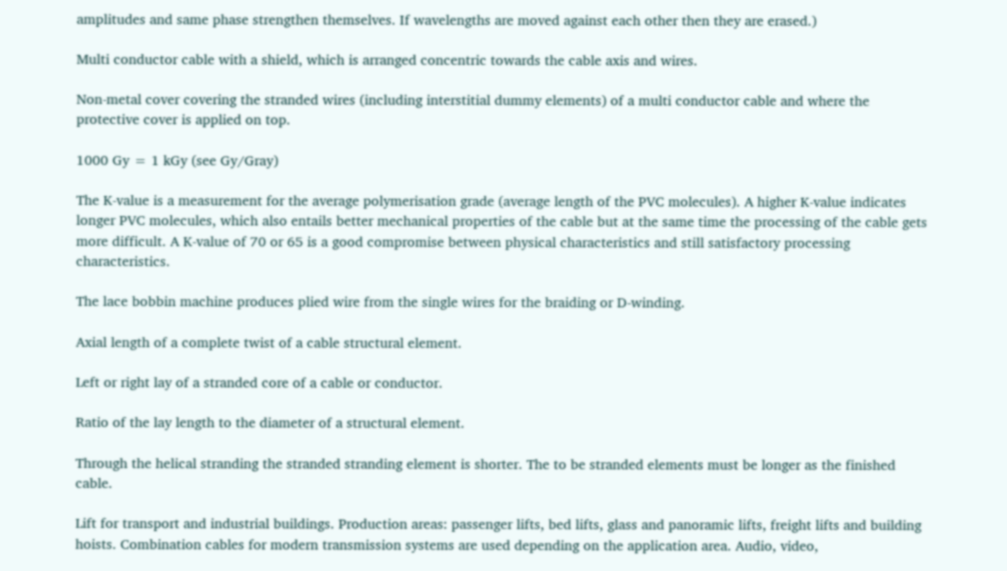amplitudes and same phase strengthen themselves. If wavelengths are moved against each other then they are erased.)

Multi conductor cable with a shield, which is arranged concentric towards the cable axis and wires.

Non-metal cover covering the stranded wires (including interstitial dummy elements) of a multi conductor cable and where the protective cover is applied on top.

1000 Gy = 1 kGy (see Gy/Gray)

The K-value is a measurement for the average polymerisation grade (average length of the PVC molecules). A higher K-value indicates longer PVC molecules, which also entails better mechanical properties of the cable but at the same time the processing of the cable gets more difficult. A K-value of 70 or 65 is a good compromise between physical characteristics and still satisfactory processing characteristics.

The lace bobbin machine produces plied wire from the single wires for the braiding or D-winding.

Axial length of a complete twist of a cable structural element.

Left or right lay of a stranded core of a cable or conductor.

Ratio of the lay length to the diameter of a structural element.

Through the helical stranding the stranded stranding element is shorter. The to be stranded elements must be longer as the finished cable.

Lift for transport and industrial buildings. Production areas: passenger lifts, bed lifts, glass and panoramic lifts, freight lifts and building hoists. Combination cables for modern transmission systems are used depending on the application area. Audio, video,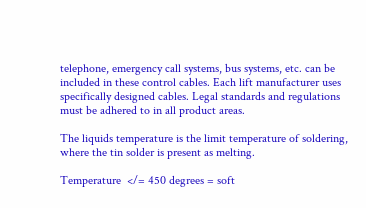telephone, emergency call systems, bus systems, etc. can be included in these control cables. Each lift manufacturer uses specifically designed cables. Legal standards and regulations must be adhered to in all product areas.

The liquids temperature is the limit temperature of soldering, where the tin solder is present as melting.

Temperature  </= 450 degrees = soft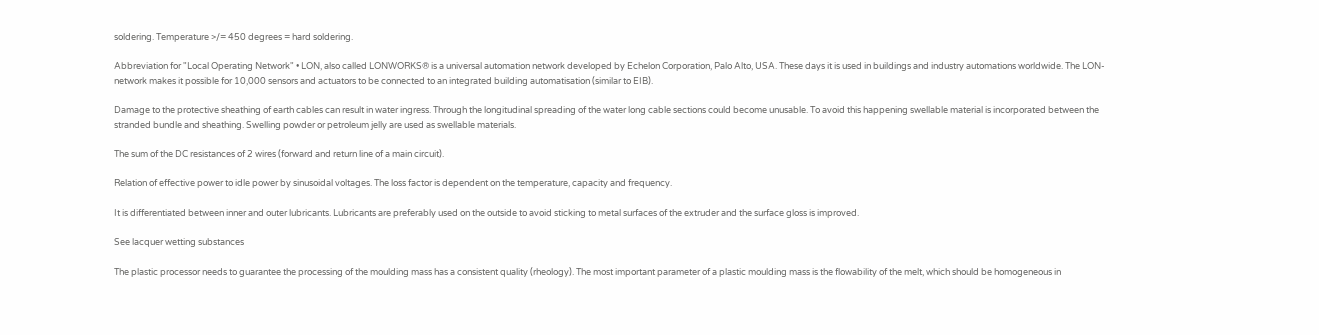soldering. Temperature >/= 450 degrees = hard soldering.

Abbreviation for "Local Operating Network" • LON, also called LONWORKS® is a universal automation network developed by Echelon Corporation, Palo Alto, USA. These days it is used in buildings and industry automations worldwide. The LON-network makes it possible for 10,000 sensors and actuators to be connected to an integrated building automatisation (similar to EIB).

Damage to the protective sheathing of earth cables can result in water ingress. Through the longitudinal spreading of the water long cable sections could become unusable. To avoid this happening swellable material is incorporated between the stranded bundle and sheathing. Swelling powder or petroleum jelly are used as swellable materials.

The sum of the DC resistances of 2 wires (forward and return line of a main circuit).

Relation of effective power to idle power by sinusoidal voltages. The loss factor is dependent on the temperature, capacity and frequency.

It is differentiated between inner and outer lubricants. Lubricants are preferably used on the outside to avoid sticking to metal surfaces of the extruder and the surface gloss is improved.

See lacquer wetting substances

The plastic processor needs to guarantee the processing of the moulding mass has a consistent quality (rheology). The most important parameter of a plastic moulding mass is the flowability of the melt, which should be homogeneous in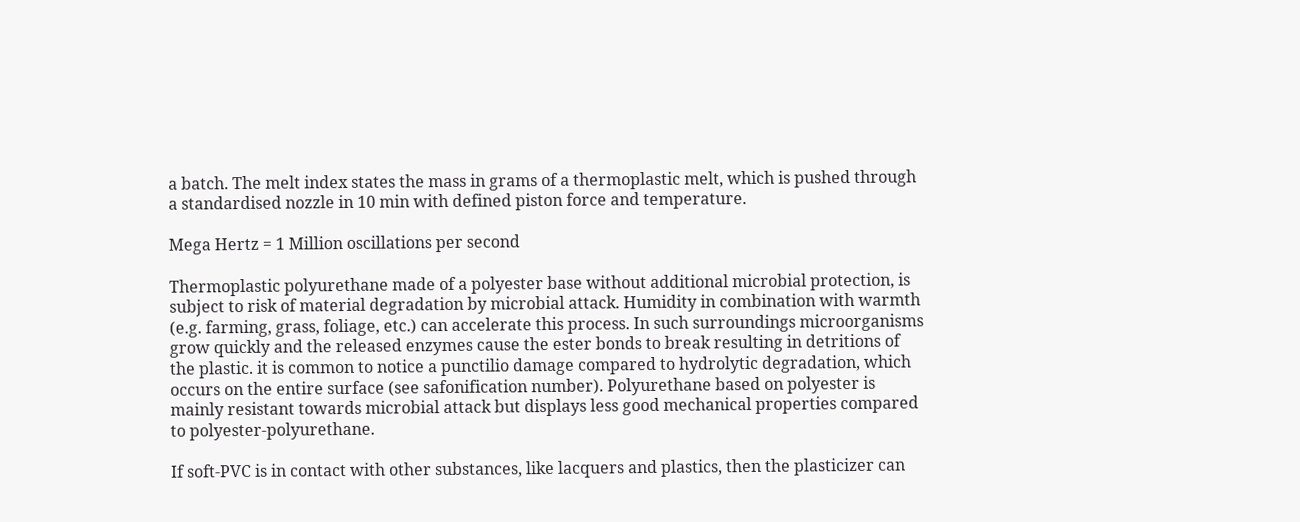a batch. The melt index states the mass in grams of a thermoplastic melt, which is pushed through a standardised nozzle in 10 min with defined piston force and temperature.

Mega Hertz = 1 Million oscillations per second

Thermoplastic polyurethane made of a polyester base without additional microbial protection, is subject to risk of material degradation by microbial attack. Humidity in combination with warmth (e.g. farming, grass, foliage, etc.) can accelerate this process. In such surroundings microorganisms grow quickly and the released enzymes cause the ester bonds to break resulting in detritions of the plastic. it is common to notice a punctilio damage compared to hydrolytic degradation, which occurs on the entire surface (see safonification number). Polyurethane based on polyester is mainly resistant towards microbial attack but displays less good mechanical properties compared to polyester-polyurethane.

If soft-PVC is in contact with other substances, like lacquers and plastics, then the plasticizer can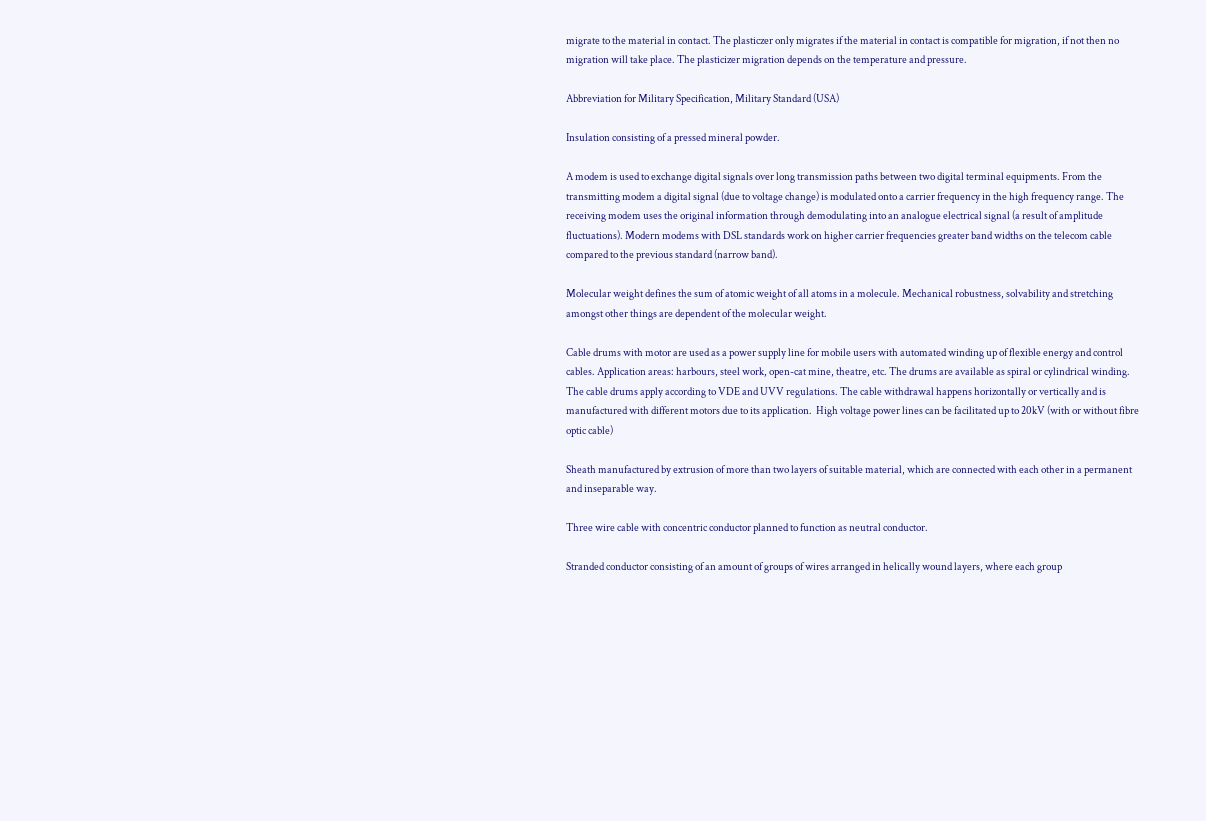migrate to the material in contact. The plasticzer only migrates if the material in contact is compatible for migration, if not then no migration will take place. The plasticizer migration depends on the temperature and pressure.

Abbreviation for Military Specification, Military Standard (USA)

Insulation consisting of a pressed mineral powder.

A modem is used to exchange digital signals over long transmission paths between two digital terminal equipments. From the transmitting modem a digital signal (due to voltage change) is modulated onto a carrier frequency in the high frequency range. The receiving modem uses the original information through demodulating into an analogue electrical signal (a result of amplitude fluctuations). Modern modems with DSL standards work on higher carrier frequencies greater band widths on the telecom cable compared to the previous standard (narrow band).

Molecular weight defines the sum of atomic weight of all atoms in a molecule. Mechanical robustness, solvability and stretching amongst other things are dependent of the molecular weight.

Cable drums with motor are used as a power supply line for mobile users with automated winding up of flexible energy and control cables. Application areas: harbours, steel work, open-cat mine, theatre, etc. The drums are available as spiral or cylindrical winding. The cable drums apply according to VDE and UVV regulations. The cable withdrawal happens horizontally or vertically and is manufactured with different motors due to its application.  High voltage power lines can be facilitated up to 20kV (with or without fibre optic cable)

Sheath manufactured by extrusion of more than two layers of suitable material, which are connected with each other in a permanent and inseparable way.

Three wire cable with concentric conductor planned to function as neutral conductor.

Stranded conductor consisting of an amount of groups of wires arranged in helically wound layers, where each group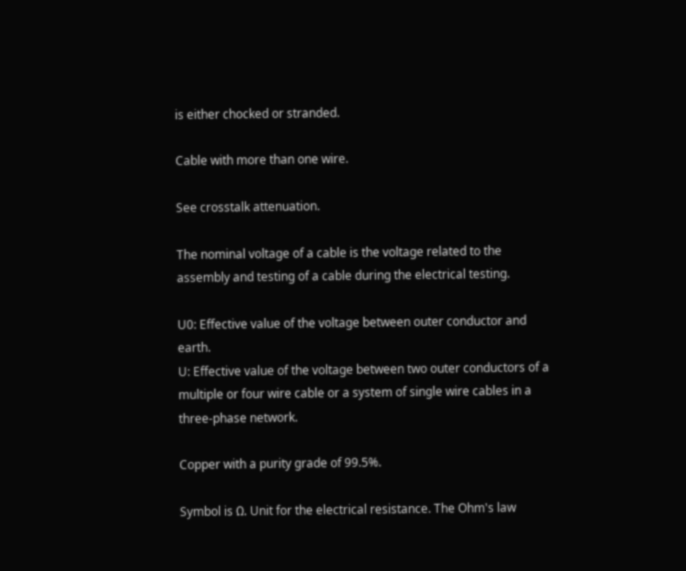is either chocked or stranded.

Cable with more than one wire.

See crosstalk attenuation.

The nominal voltage of a cable is the voltage related to the assembly and testing of a cable during the electrical testing.

U0: Effective value of the voltage between outer conductor and earth.
U: Effective value of the voltage between two outer conductors of a multiple or four wire cable or a system of single wire cables in a three-phase network.

Copper with a purity grade of 99.5%.

Symbol is Ω. Unit for the electrical resistance. The Ohm's law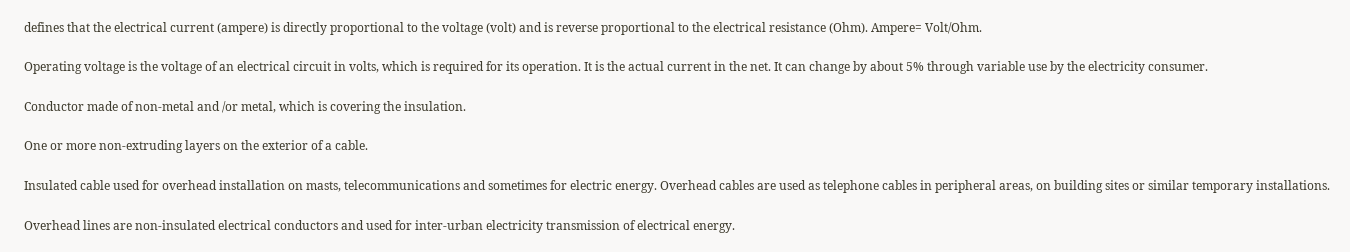defines that the electrical current (ampere) is directly proportional to the voltage (volt) and is reverse proportional to the electrical resistance (Ohm). Ampere= Volt/Ohm.

Operating voltage is the voltage of an electrical circuit in volts, which is required for its operation. It is the actual current in the net. It can change by about 5% through variable use by the electricity consumer.

Conductor made of non-metal and /or metal, which is covering the insulation.

One or more non-extruding layers on the exterior of a cable.

Insulated cable used for overhead installation on masts, telecommunications and sometimes for electric energy. Overhead cables are used as telephone cables in peripheral areas, on building sites or similar temporary installations.

Overhead lines are non-insulated electrical conductors and used for inter-urban electricity transmission of electrical energy.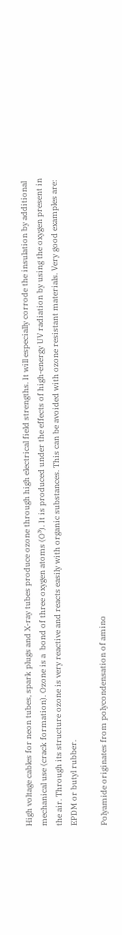High voltage cables for neon tubes, spark plugs and X-ray tubes produce ozone through high electrical field strengths. It will especially corrode the insulation by additional mechanical use (crack formation). Ozone is a  bond of three oxygen atoms (O³). It is produced under the effects of high-energy UV radiation by using the oxygen present in the air. Through its structure ozone is very reactive and reacts easily with organic substances. This can be avoided with ozone resistant materials. Very good examples are: EPDM or butyl rubber.

Polyamide originates from polycondensation of amino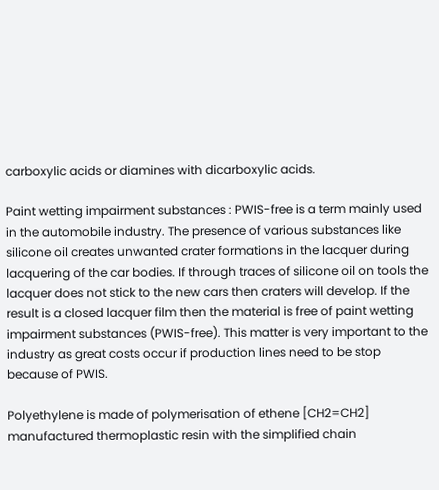carboxylic acids or diamines with dicarboxylic acids.

Paint wetting impairment substances : PWIS-free is a term mainly used in the automobile industry. The presence of various substances like silicone oil creates unwanted crater formations in the lacquer during lacquering of the car bodies. If through traces of silicone oil on tools the lacquer does not stick to the new cars then craters will develop. If the result is a closed lacquer film then the material is free of paint wetting impairment substances (PWIS-free). This matter is very important to the industry as great costs occur if production lines need to be stop because of PWIS.

Polyethylene is made of polymerisation of ethene [CH2=CH2] manufactured thermoplastic resin with the simplified chain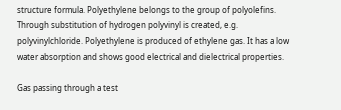structure formula. Polyethylene belongs to the group of polyolefins. Through substitution of hydrogen polyvinyl is created, e.g. polyvinylchloride. Polyethylene is produced of ethylene gas. It has a low water absorption and shows good electrical and dielectrical properties.

Gas passing through a test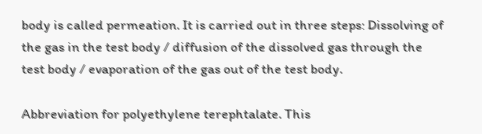body is called permeation. It is carried out in three steps: Dissolving of the gas in the test body / diffusion of the dissolved gas through the test body / evaporation of the gas out of the test body.

Abbreviation for polyethylene terephtalate. This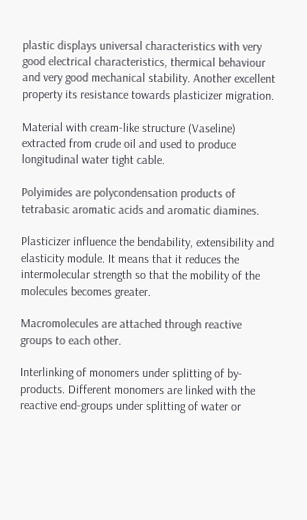plastic displays universal characteristics with very good electrical characteristics, thermical behaviour and very good mechanical stability. Another excellent property its resistance towards plasticizer migration.

Material with cream-like structure (Vaseline) extracted from crude oil and used to produce longitudinal water tight cable.

Polyimides are polycondensation products of tetrabasic aromatic acids and aromatic diamines.

Plasticizer influence the bendability, extensibility and elasticity module. It means that it reduces the intermolecular strength so that the mobility of the molecules becomes greater.

Macromolecules are attached through reactive groups to each other.

Interlinking of monomers under splitting of by-products. Different monomers are linked with the reactive end-groups under splitting of water or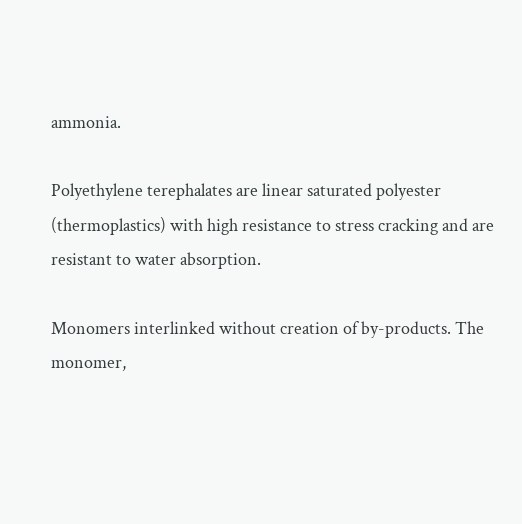ammonia.

Polyethylene terephalates are linear saturated polyester (thermoplastics) with high resistance to stress cracking and are resistant to water absorption.

Monomers interlinked without creation of by-products. The monomer,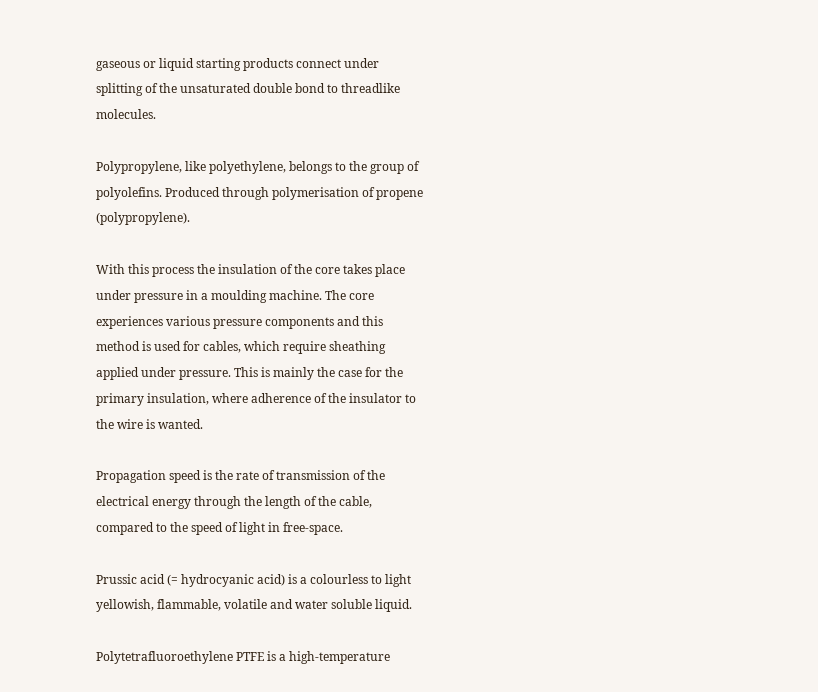gaseous or liquid starting products connect under splitting of the unsaturated double bond to threadlike molecules.

Polypropylene, like polyethylene, belongs to the group of polyolefins. Produced through polymerisation of propene (polypropylene).

With this process the insulation of the core takes place under pressure in a moulding machine. The core experiences various pressure components and this method is used for cables, which require sheathing applied under pressure. This is mainly the case for the primary insulation, where adherence of the insulator to the wire is wanted.

Propagation speed is the rate of transmission of the electrical energy through the length of the cable, compared to the speed of light in free-space.

Prussic acid (= hydrocyanic acid) is a colourless to light yellowish, flammable, volatile and water soluble liquid.

Polytetrafluoroethylene PTFE is a high-temperature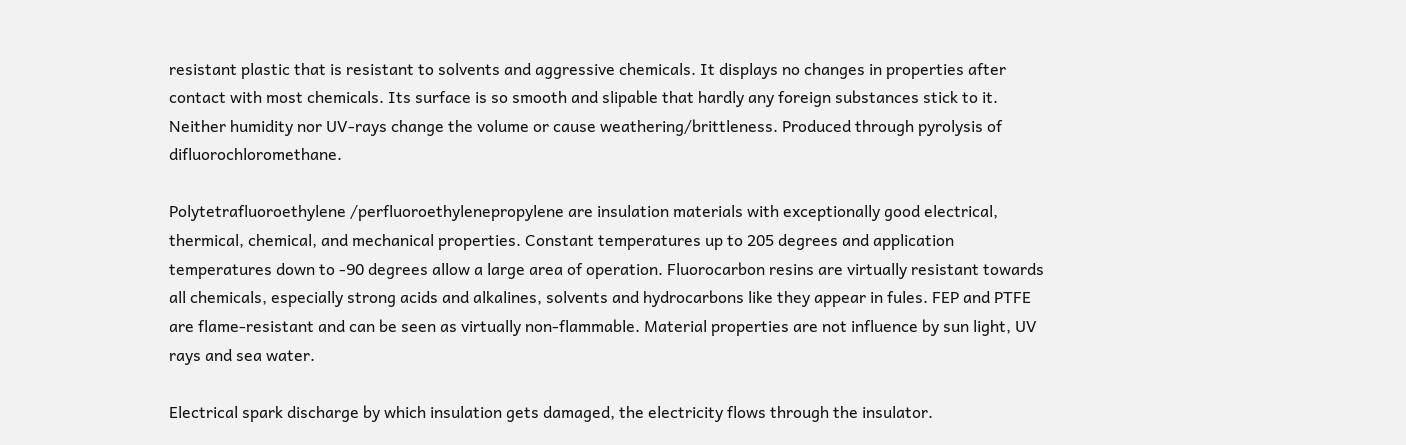resistant plastic that is resistant to solvents and aggressive chemicals. It displays no changes in properties after contact with most chemicals. Its surface is so smooth and slipable that hardly any foreign substances stick to it. Neither humidity nor UV-rays change the volume or cause weathering/brittleness. Produced through pyrolysis of difluorochloromethane.

Polytetrafluoroethylene /perfluoroethylenepropylene are insulation materials with exceptionally good electrical, thermical, chemical, and mechanical properties. Constant temperatures up to 205 degrees and application temperatures down to -90 degrees allow a large area of operation. Fluorocarbon resins are virtually resistant towards all chemicals, especially strong acids and alkalines, solvents and hydrocarbons like they appear in fules. FEP and PTFE are flame-resistant and can be seen as virtually non-flammable. Material properties are not influence by sun light, UV rays and sea water.

Electrical spark discharge by which insulation gets damaged, the electricity flows through the insulator.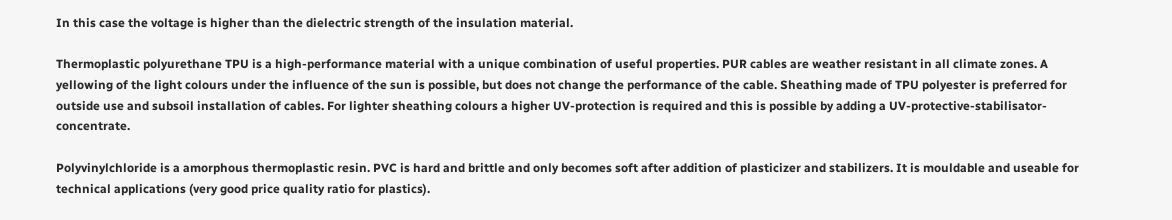In this case the voltage is higher than the dielectric strength of the insulation material.

Thermoplastic polyurethane TPU is a high-performance material with a unique combination of useful properties. PUR cables are weather resistant in all climate zones. A yellowing of the light colours under the influence of the sun is possible, but does not change the performance of the cable. Sheathing made of TPU polyester is preferred for outside use and subsoil installation of cables. For lighter sheathing colours a higher UV-protection is required and this is possible by adding a UV-protective-stabilisator-concentrate.

Polyvinylchloride is a amorphous thermoplastic resin. PVC is hard and brittle and only becomes soft after addition of plasticizer and stabilizers. It is mouldable and useable for technical applications (very good price quality ratio for plastics).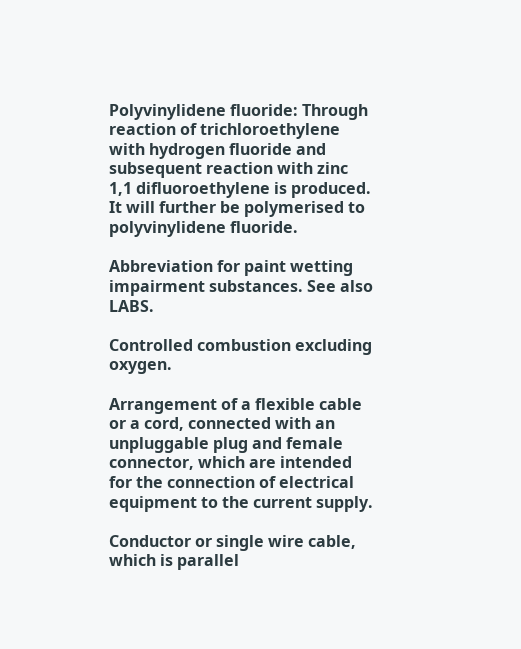Polyvinylidene fluoride: Through reaction of trichloroethylene with hydrogen fluoride and subsequent reaction with zinc 1,1 difluoroethylene is produced. It will further be polymerised to polyvinylidene fluoride.

Abbreviation for paint wetting impairment substances. See also LABS.

Controlled combustion excluding oxygen.

Arrangement of a flexible cable or a cord, connected with an unpluggable plug and female connector, which are intended for the connection of electrical equipment to the current supply.

Conductor or single wire cable, which is parallel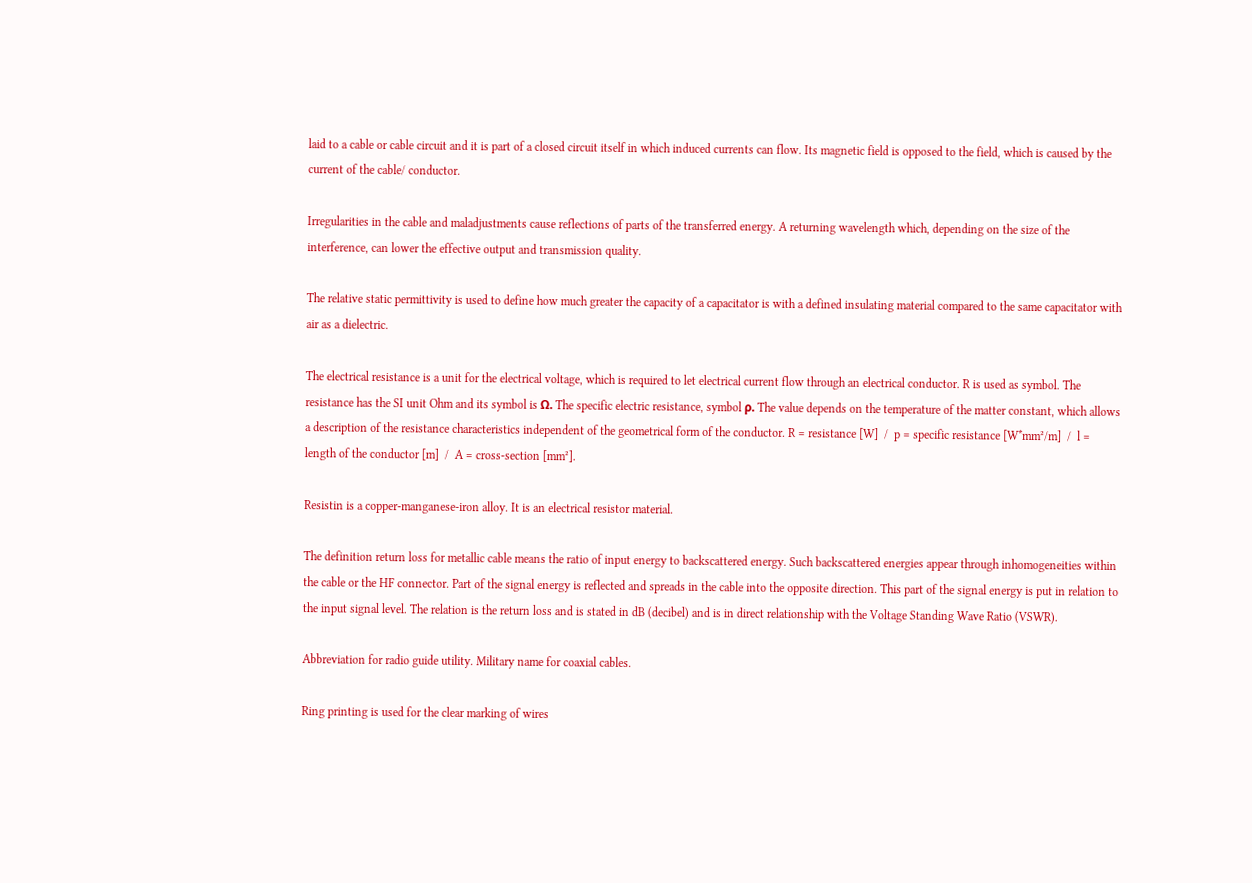laid to a cable or cable circuit and it is part of a closed circuit itself in which induced currents can flow. Its magnetic field is opposed to the field, which is caused by the current of the cable/ conductor.

Irregularities in the cable and maladjustments cause reflections of parts of the transferred energy. A returning wavelength which, depending on the size of the interference, can lower the effective output and transmission quality.

The relative static permittivity is used to define how much greater the capacity of a capacitator is with a defined insulating material compared to the same capacitator with air as a dielectric.

The electrical resistance is a unit for the electrical voltage, which is required to let electrical current flow through an electrical conductor. R is used as symbol. The resistance has the SI unit Ohm and its symbol is Ω. The specific electric resistance, symbol ρ. The value depends on the temperature of the matter constant, which allows a description of the resistance characteristics independent of the geometrical form of the conductor. R = resistance [W]  /  p = specific resistance [W*mm²/m]  /  l = length of the conductor [m]  /  A = cross-section [mm²].

Resistin is a copper-manganese-iron alloy. It is an electrical resistor material.

The definition return loss for metallic cable means the ratio of input energy to backscattered energy. Such backscattered energies appear through inhomogeneities within the cable or the HF connector. Part of the signal energy is reflected and spreads in the cable into the opposite direction. This part of the signal energy is put in relation to the input signal level. The relation is the return loss and is stated in dB (decibel) and is in direct relationship with the Voltage Standing Wave Ratio (VSWR).

Abbreviation for radio guide utility. Military name for coaxial cables.

Ring printing is used for the clear marking of wires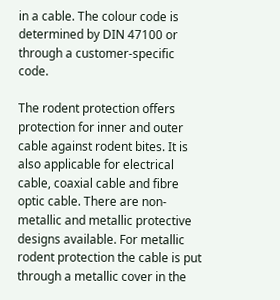in a cable. The colour code is determined by DIN 47100 or through a customer-specific code.

The rodent protection offers protection for inner and outer cable against rodent bites. It is also applicable for electrical cable, coaxial cable and fibre optic cable. There are non-metallic and metallic protective designs available. For metallic rodent protection the cable is put through a metallic cover in the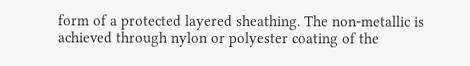form of a protected layered sheathing. The non-metallic is achieved through nylon or polyester coating of the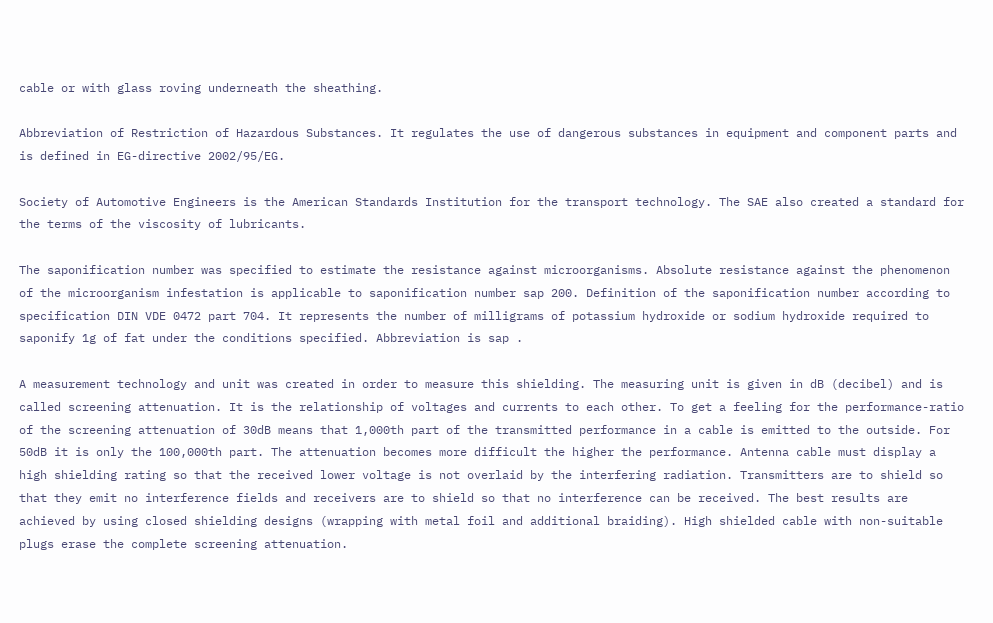cable or with glass roving underneath the sheathing.

Abbreviation of Restriction of Hazardous Substances. It regulates the use of dangerous substances in equipment and component parts and is defined in EG-directive 2002/95/EG.

Society of Automotive Engineers is the American Standards Institution for the transport technology. The SAE also created a standard for the terms of the viscosity of lubricants.

The saponification number was specified to estimate the resistance against microorganisms. Absolute resistance against the phenomenon of the microorganism infestation is applicable to saponification number sap 200. Definition of the saponification number according to specification DIN VDE 0472 part 704. It represents the number of milligrams of potassium hydroxide or sodium hydroxide required to saponify 1g of fat under the conditions specified. Abbreviation is sap .

A measurement technology and unit was created in order to measure this shielding. The measuring unit is given in dB (decibel) and is called screening attenuation. It is the relationship of voltages and currents to each other. To get a feeling for the performance-ratio of the screening attenuation of 30dB means that 1,000th part of the transmitted performance in a cable is emitted to the outside. For 50dB it is only the 100,000th part. The attenuation becomes more difficult the higher the performance. Antenna cable must display a high shielding rating so that the received lower voltage is not overlaid by the interfering radiation. Transmitters are to shield so that they emit no interference fields and receivers are to shield so that no interference can be received. The best results are achieved by using closed shielding designs (wrapping with metal foil and additional braiding). High shielded cable with non-suitable plugs erase the complete screening attenuation.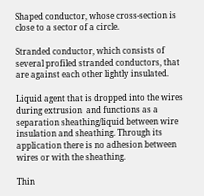Shaped conductor, whose cross-section is close to a sector of a circle.

Stranded conductor, which consists of several profiled stranded conductors, that are against each other lightly insulated.

Liquid agent that is dropped into the wires during extrusion  and functions as a separation sheathing/liquid between wire insulation and sheathing. Through its application there is no adhesion between wires or with the sheathing.

Thin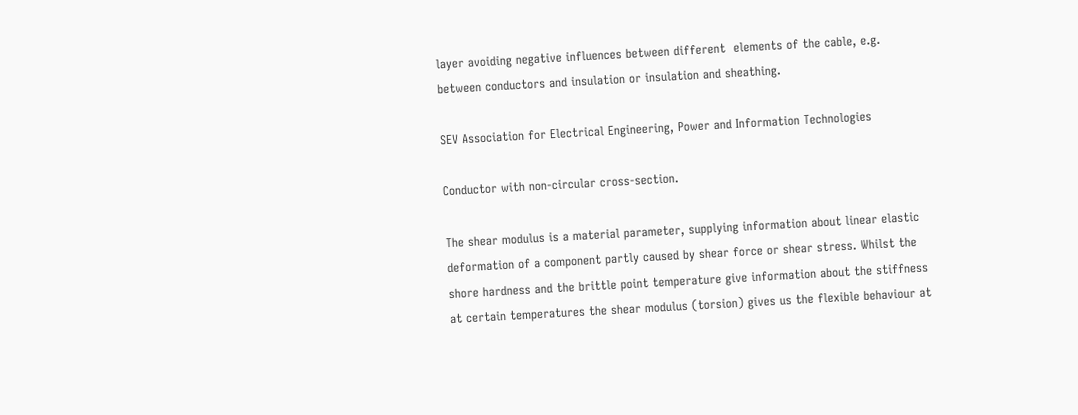layer avoiding negative influences between different  elements of the cable, e.g. between conductors and insulation or insulation and sheathing.

SEV Association for Electrical Engineering, Power and Information Technologies

Conductor with non-circular cross-section.

The shear modulus is a material parameter, supplying information about linear elastic deformation of a component partly caused by shear force or shear stress. Whilst the shore hardness and the brittle point temperature give information about the stiffness at certain temperatures the shear modulus (torsion) gives us the flexible behaviour at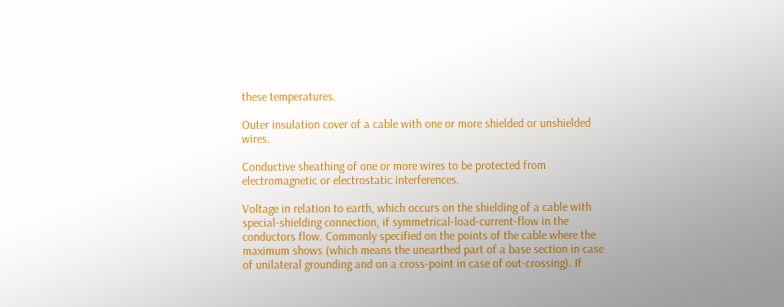these temperatures.

Outer insulation cover of a cable with one or more shielded or unshielded wires.

Conductive sheathing of one or more wires to be protected from electromagnetic or electrostatic interferences.

Voltage in relation to earth, which occurs on the shielding of a cable with special-shielding connection, if symmetrical-load-current-flow in the conductors flow. Commonly specified on the points of the cable where the maximum shows (which means the unearthed part of a base section in case of unilateral grounding and on a cross-point in case of out-crossing). If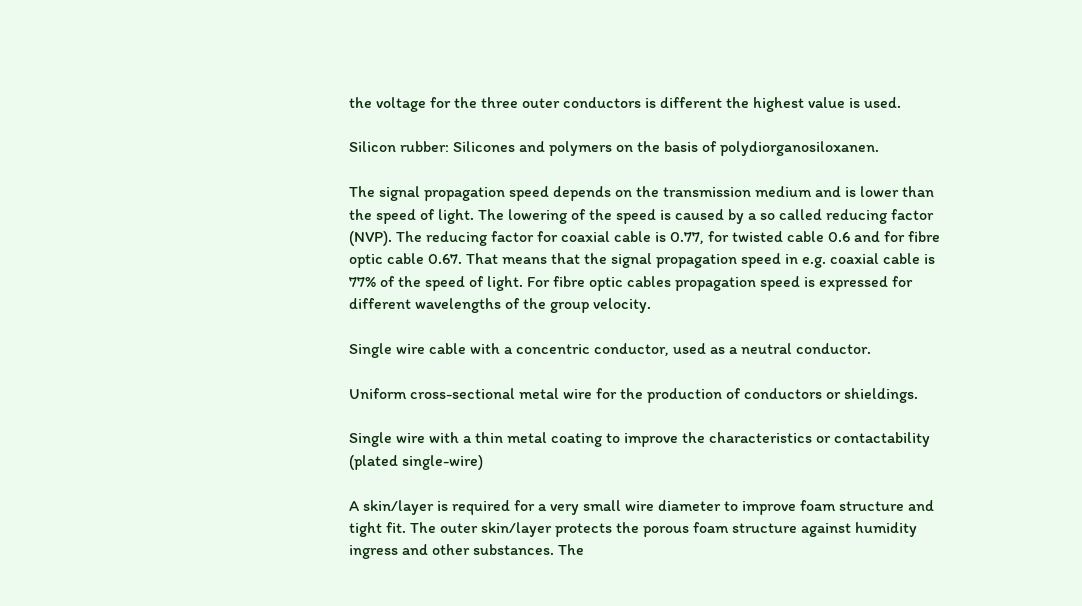the voltage for the three outer conductors is different the highest value is used.

Silicon rubber: Silicones and polymers on the basis of polydiorganosiloxanen.

The signal propagation speed depends on the transmission medium and is lower than the speed of light. The lowering of the speed is caused by a so called reducing factor (NVP). The reducing factor for coaxial cable is 0.77, for twisted cable 0.6 and for fibre optic cable 0.67. That means that the signal propagation speed in e.g. coaxial cable is 77% of the speed of light. For fibre optic cables propagation speed is expressed for different wavelengths of the group velocity.

Single wire cable with a concentric conductor, used as a neutral conductor.

Uniform cross-sectional metal wire for the production of conductors or shieldings.

Single wire with a thin metal coating to improve the characteristics or contactability (plated single-wire)

A skin/layer is required for a very small wire diameter to improve foam structure and tight fit. The outer skin/layer protects the porous foam structure against humidity ingress and other substances. The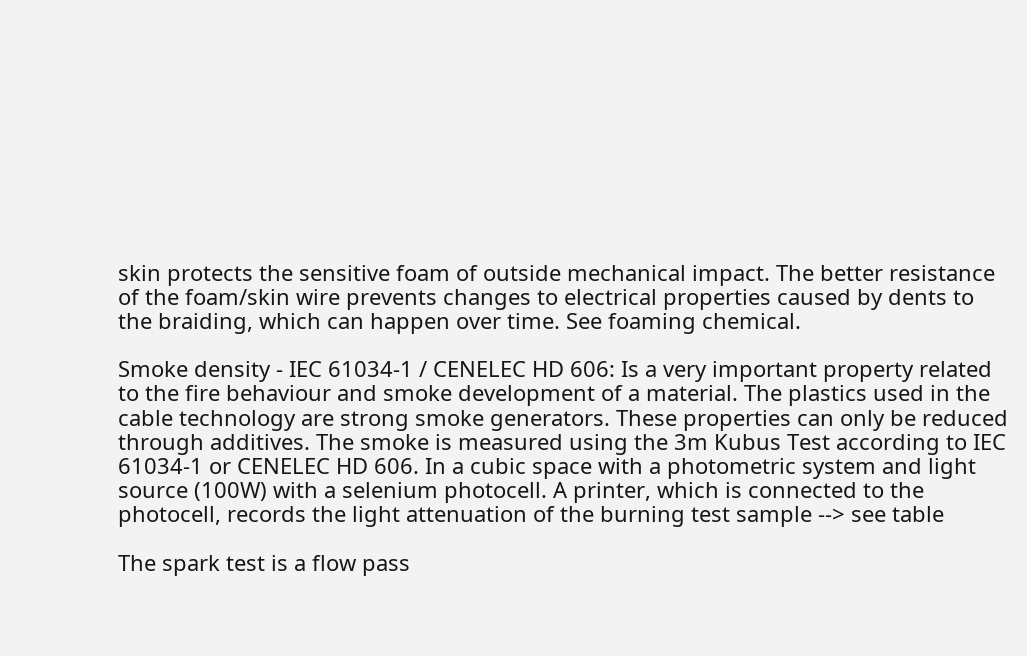skin protects the sensitive foam of outside mechanical impact. The better resistance of the foam/skin wire prevents changes to electrical properties caused by dents to the braiding, which can happen over time. See foaming chemical.

Smoke density - IEC 61034-1 / CENELEC HD 606: Is a very important property related to the fire behaviour and smoke development of a material. The plastics used in the cable technology are strong smoke generators. These properties can only be reduced through additives. The smoke is measured using the 3m Kubus Test according to IEC 61034-1 or CENELEC HD 606. In a cubic space with a photometric system and light source (100W) with a selenium photocell. A printer, which is connected to the photocell, records the light attenuation of the burning test sample --> see table

The spark test is a flow pass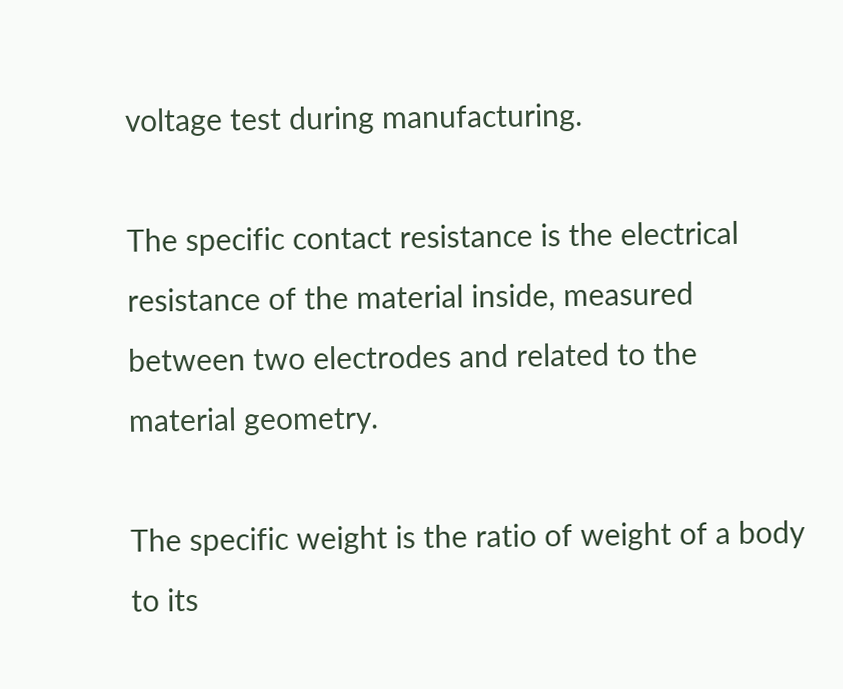voltage test during manufacturing.

The specific contact resistance is the electrical resistance of the material inside, measured between two electrodes and related to the material geometry.

The specific weight is the ratio of weight of a body to its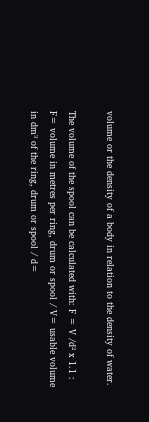volume or the density of a body in relation to the density of water.

The volume of the spool can be calculated with: F = V /d² x 1.1 : F= volume in metres per ring, drum or spool / V= usable volume in dm³ of the ring, drum or spool / d=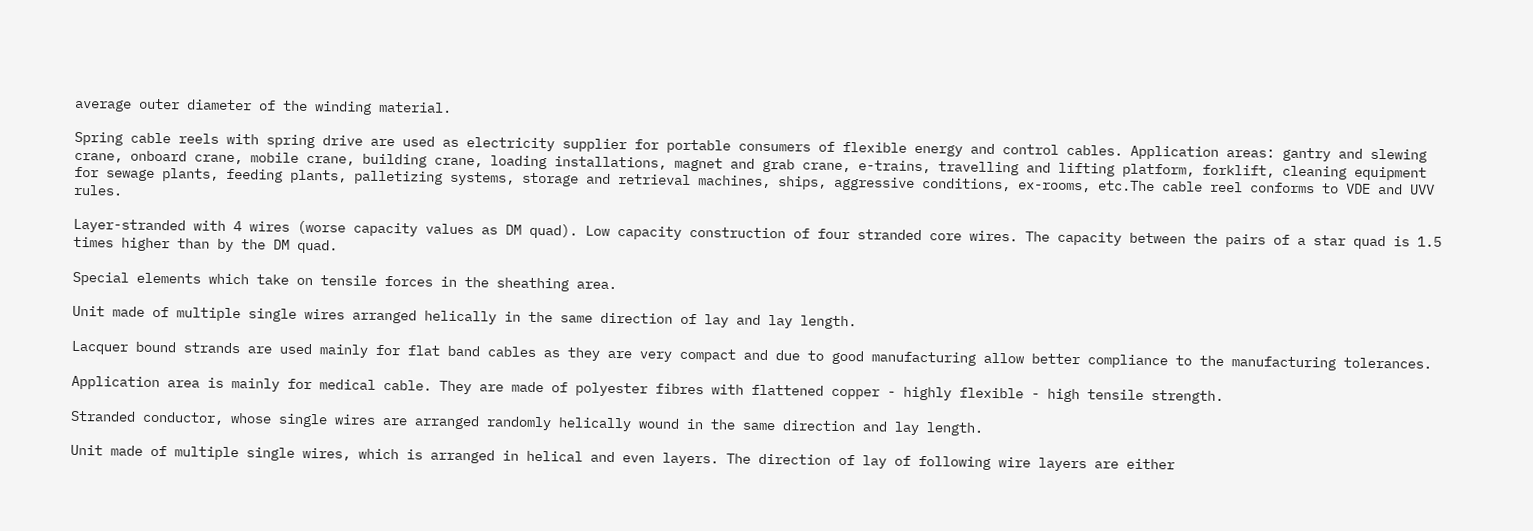average outer diameter of the winding material.

Spring cable reels with spring drive are used as electricity supplier for portable consumers of flexible energy and control cables. Application areas: gantry and slewing crane, onboard crane, mobile crane, building crane, loading installations, magnet and grab crane, e-trains, travelling and lifting platform, forklift, cleaning equipment for sewage plants, feeding plants, palletizing systems, storage and retrieval machines, ships, aggressive conditions, ex-rooms, etc.The cable reel conforms to VDE and UVV rules.

Layer-stranded with 4 wires (worse capacity values as DM quad). Low capacity construction of four stranded core wires. The capacity between the pairs of a star quad is 1.5 times higher than by the DM quad.

Special elements which take on tensile forces in the sheathing area.

Unit made of multiple single wires arranged helically in the same direction of lay and lay length.

Lacquer bound strands are used mainly for flat band cables as they are very compact and due to good manufacturing allow better compliance to the manufacturing tolerances.

Application area is mainly for medical cable. They are made of polyester fibres with flattened copper - highly flexible - high tensile strength.

Stranded conductor, whose single wires are arranged randomly helically wound in the same direction and lay length.

Unit made of multiple single wires, which is arranged in helical and even layers. The direction of lay of following wire layers are either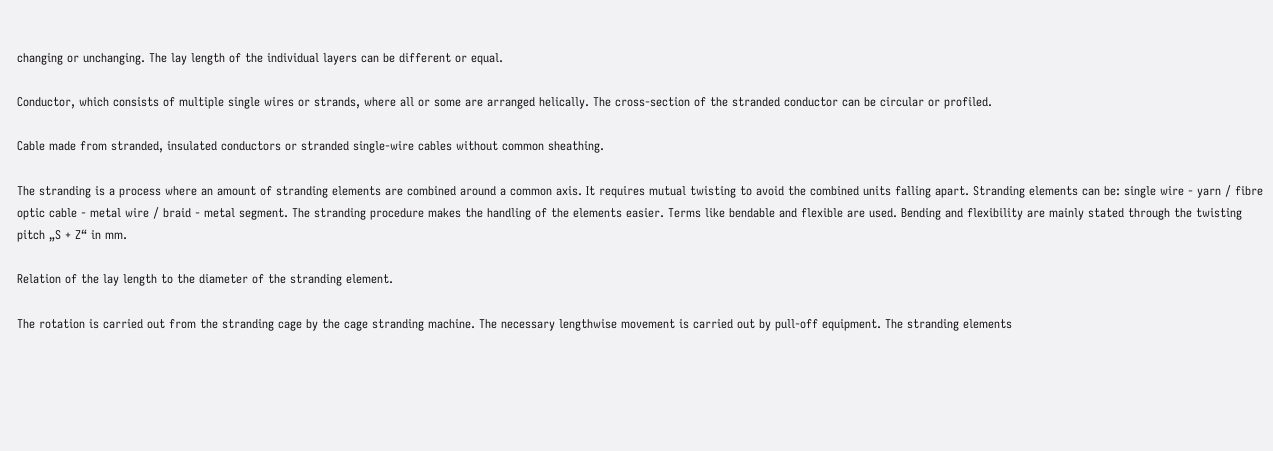changing or unchanging. The lay length of the individual layers can be different or equal.

Conductor, which consists of multiple single wires or strands, where all or some are arranged helically. The cross-section of the stranded conductor can be circular or profiled.

Cable made from stranded, insulated conductors or stranded single-wire cables without common sheathing.

The stranding is a process where an amount of stranding elements are combined around a common axis. It requires mutual twisting to avoid the combined units falling apart. Stranding elements can be: single wire - yarn / fibre optic cable - metal wire / braid - metal segment. The stranding procedure makes the handling of the elements easier. Terms like bendable and flexible are used. Bending and flexibility are mainly stated through the twisting pitch „S + Z“ in mm.

Relation of the lay length to the diameter of the stranding element.

The rotation is carried out from the stranding cage by the cage stranding machine. The necessary lengthwise movement is carried out by pull-off equipment. The stranding elements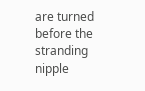are turned before the stranding nipple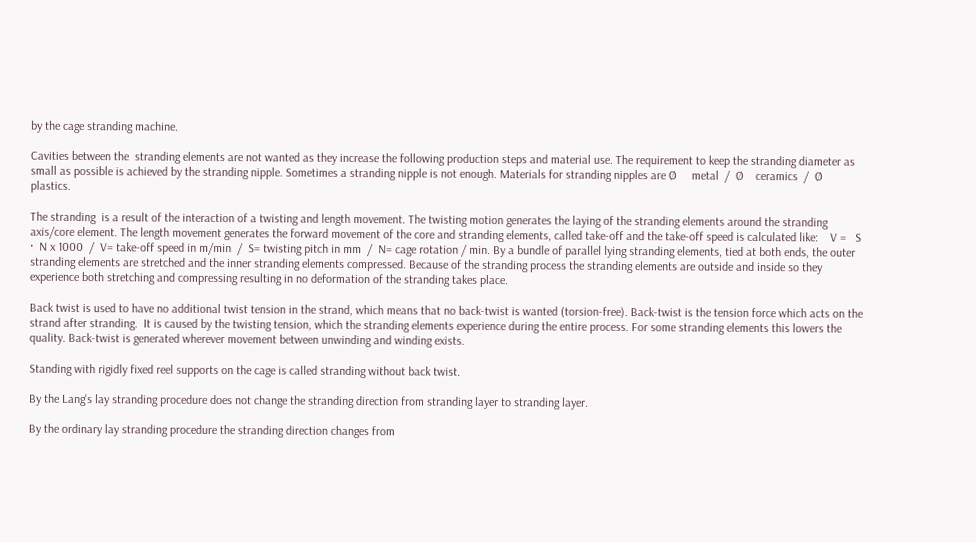by the cage stranding machine.

Cavities between the  stranding elements are not wanted as they increase the following production steps and material use. The requirement to keep the stranding diameter as small as possible is achieved by the stranding nipple. Sometimes a stranding nipple is not enough. Materials for stranding nipples are Ø     metal  /  Ø    ceramics  /  Ø     plastics.

The stranding  is a result of the interaction of a twisting and length movement. The twisting motion generates the laying of the stranding elements around the stranding axis/core element. The length movement generates the forward movement of the core and stranding elements, called take-off and the take-off speed is calculated like:    V =   S  ·  N x 1000  /  V= take-off speed in m/min  /  S= twisting pitch in mm  /  N= cage rotation / min. By a bundle of parallel lying stranding elements, tied at both ends, the outer stranding elements are stretched and the inner stranding elements compressed. Because of the stranding process the stranding elements are outside and inside so they experience both stretching and compressing resulting in no deformation of the stranding takes place.

Back twist is used to have no additional twist tension in the strand, which means that no back-twist is wanted (torsion-free). Back-twist is the tension force which acts on the strand after stranding.  It is caused by the twisting tension, which the stranding elements experience during the entire process. For some stranding elements this lowers the quality. Back-twist is generated wherever movement between unwinding and winding exists.

Standing with rigidly fixed reel supports on the cage is called stranding without back twist.

By the Lang's lay stranding procedure does not change the stranding direction from stranding layer to stranding layer.

By the ordinary lay stranding procedure the stranding direction changes from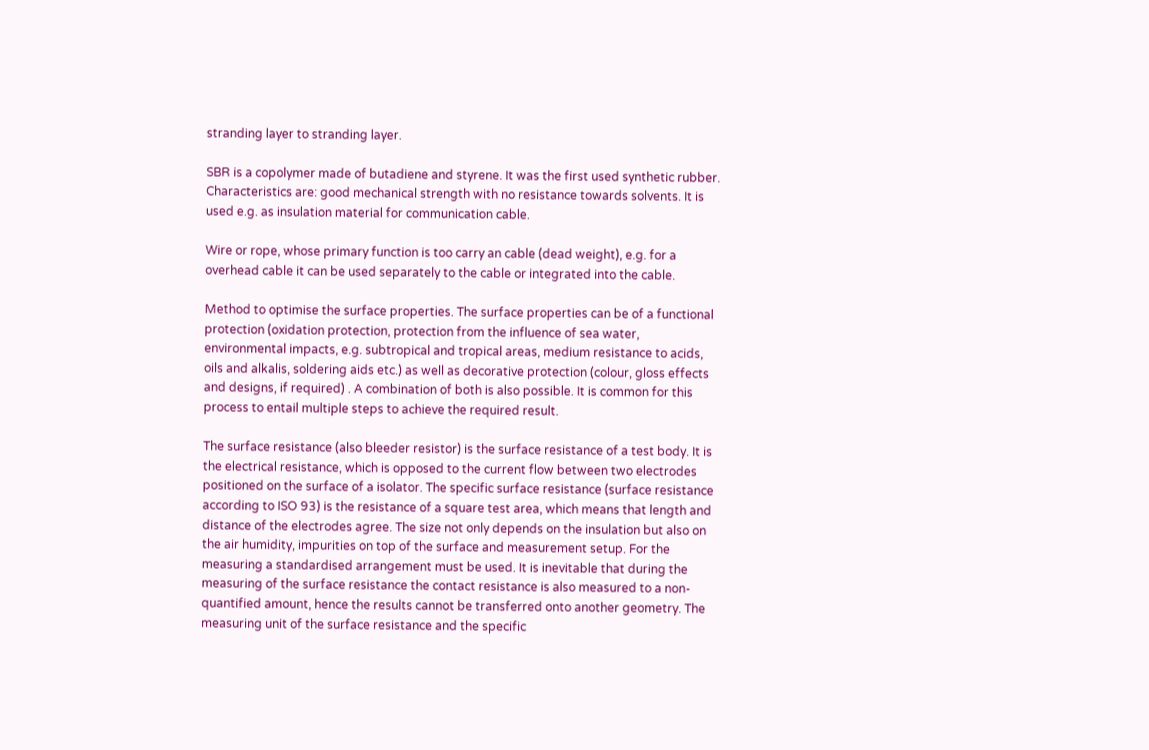stranding layer to stranding layer.

SBR is a copolymer made of butadiene and styrene. It was the first used synthetic rubber. Characteristics are: good mechanical strength with no resistance towards solvents. It is used e.g. as insulation material for communication cable.

Wire or rope, whose primary function is too carry an cable (dead weight), e.g. for a overhead cable it can be used separately to the cable or integrated into the cable.

Method to optimise the surface properties. The surface properties can be of a functional protection (oxidation protection, protection from the influence of sea water, environmental impacts, e.g. subtropical and tropical areas, medium resistance to acids, oils and alkalis, soldering aids etc.) as well as decorative protection (colour, gloss effects and designs, if required) . A combination of both is also possible. It is common for this process to entail multiple steps to achieve the required result.

The surface resistance (also bleeder resistor) is the surface resistance of a test body. It is the electrical resistance, which is opposed to the current flow between two electrodes positioned on the surface of a isolator. The specific surface resistance (surface resistance according to ISO 93) is the resistance of a square test area, which means that length and distance of the electrodes agree. The size not only depends on the insulation but also on the air humidity, impurities on top of the surface and measurement setup. For the measuring a standardised arrangement must be used. It is inevitable that during the measuring of the surface resistance the contact resistance is also measured to a non-quantified amount, hence the results cannot be transferred onto another geometry. The measuring unit of the surface resistance and the specific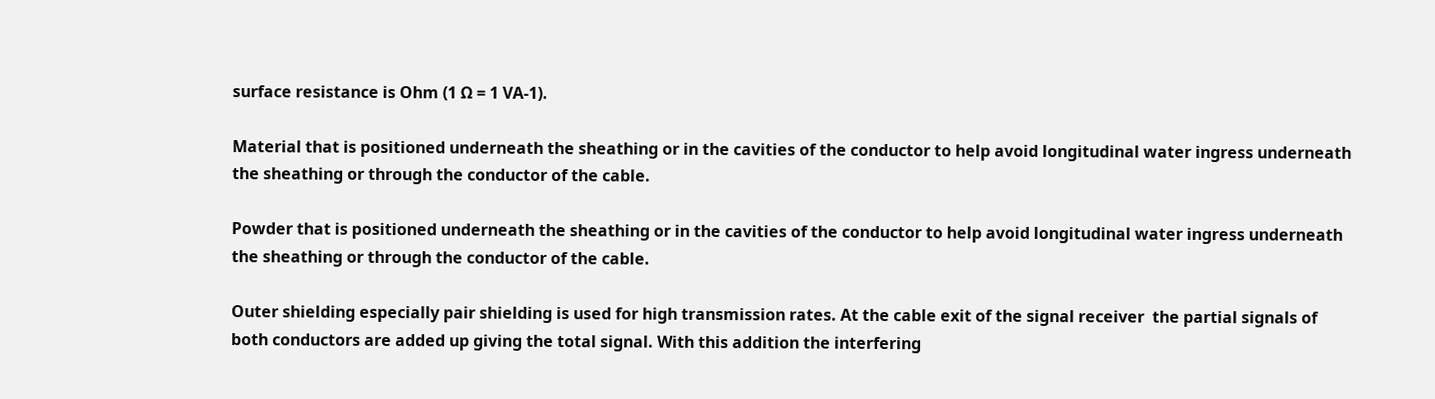surface resistance is Ohm (1 Ω = 1 VA-1).

Material that is positioned underneath the sheathing or in the cavities of the conductor to help avoid longitudinal water ingress underneath the sheathing or through the conductor of the cable.

Powder that is positioned underneath the sheathing or in the cavities of the conductor to help avoid longitudinal water ingress underneath the sheathing or through the conductor of the cable.

Outer shielding especially pair shielding is used for high transmission rates. At the cable exit of the signal receiver  the partial signals of both conductors are added up giving the total signal. With this addition the interfering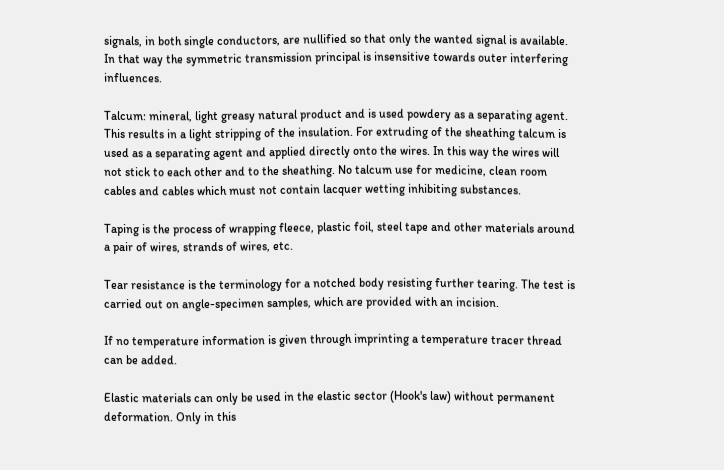signals, in both single conductors, are nullified so that only the wanted signal is available. In that way the symmetric transmission principal is insensitive towards outer interfering influences.

Talcum: mineral, light greasy natural product and is used powdery as a separating agent. This results in a light stripping of the insulation. For extruding of the sheathing talcum is used as a separating agent and applied directly onto the wires. In this way the wires will not stick to each other and to the sheathing. No talcum use for medicine, clean room cables and cables which must not contain lacquer wetting inhibiting substances.

Taping is the process of wrapping fleece, plastic foil, steel tape and other materials around a pair of wires, strands of wires, etc.

Tear resistance is the terminology for a notched body resisting further tearing. The test is carried out on angle-specimen samples, which are provided with an incision.

If no temperature information is given through imprinting a temperature tracer thread can be added.

Elastic materials can only be used in the elastic sector (Hook's law) without permanent deformation. Only in this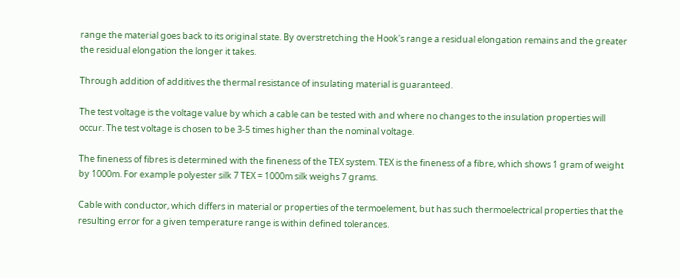range the material goes back to its original state. By overstretching the Hook's range a residual elongation remains and the greater the residual elongation the longer it takes.

Through addition of additives the thermal resistance of insulating material is guaranteed.

The test voltage is the voltage value by which a cable can be tested with and where no changes to the insulation properties will occur. The test voltage is chosen to be 3-5 times higher than the nominal voltage.

The fineness of fibres is determined with the fineness of the TEX system. TEX is the fineness of a fibre, which shows 1 gram of weight by 1000m. For example polyester silk 7 TEX = 1000m silk weighs 7 grams.

Cable with conductor, which differs in material or properties of the termoelement, but has such thermoelectrical properties that the resulting error for a given temperature range is within defined tolerances.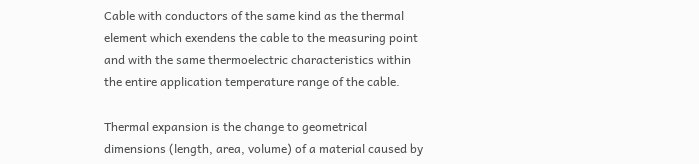Cable with conductors of the same kind as the thermal element which exendens the cable to the measuring point and with the same thermoelectric characteristics within the entire application temperature range of the cable.

Thermal expansion is the change to geometrical dimensions (length, area, volume) of a material caused by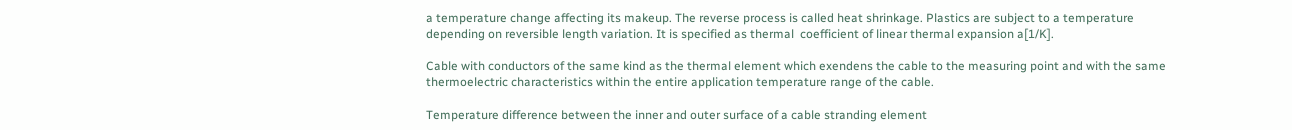a temperature change affecting its makeup. The reverse process is called heat shrinkage. Plastics are subject to a temperature depending on reversible length variation. It is specified as thermal  coefficient of linear thermal expansion a[1/K].

Cable with conductors of the same kind as the thermal element which exendens the cable to the measuring point and with the same thermoelectric characteristics within the entire application temperature range of the cable.

Temperature difference between the inner and outer surface of a cable stranding element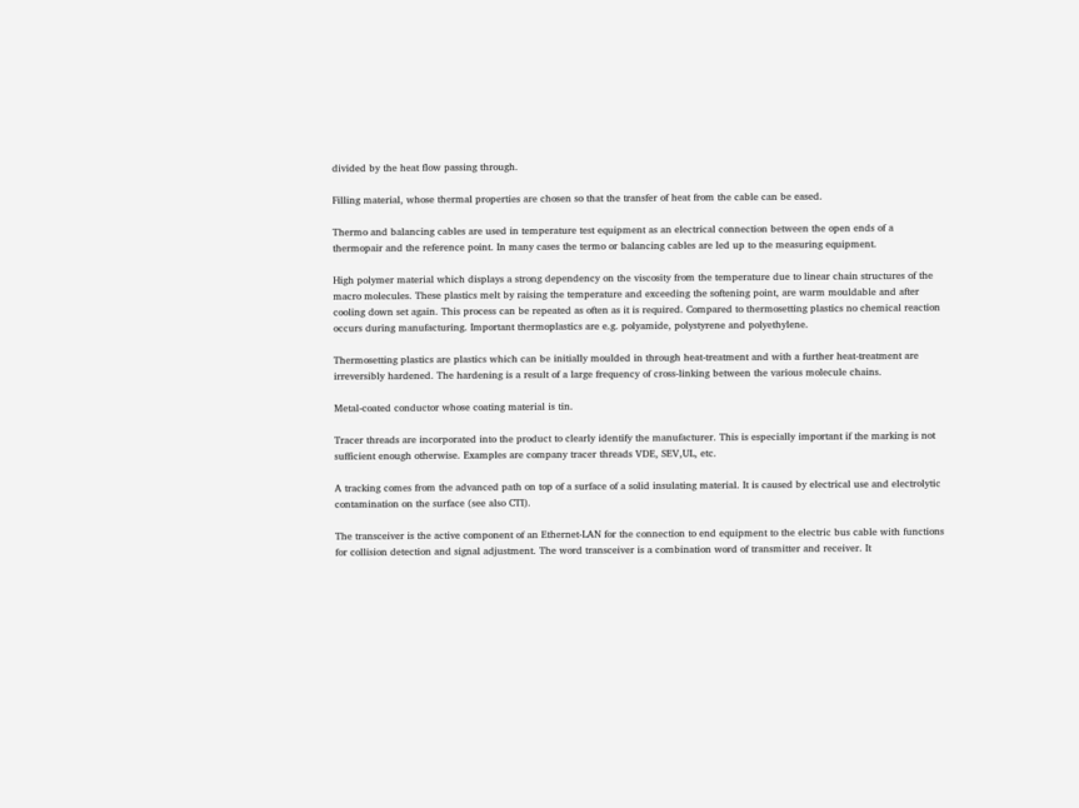divided by the heat flow passing through.

Filling material, whose thermal properties are chosen so that the transfer of heat from the cable can be eased.

Thermo and balancing cables are used in temperature test equipment as an electrical connection between the open ends of a thermopair and the reference point. In many cases the termo or balancing cables are led up to the measuring equipment.

High polymer material which displays a strong dependency on the viscosity from the temperature due to linear chain structures of the macro molecules. These plastics melt by raising the temperature and exceeding the softening point, are warm mouldable and after cooling down set again. This process can be repeated as often as it is required. Compared to thermosetting plastics no chemical reaction occurs during manufacturing. Important thermoplastics are e.g. polyamide, polystyrene and polyethylene.

Thermosetting plastics are plastics which can be initially moulded in through heat-treatment and with a further heat-treatment are irreversibly hardened. The hardening is a result of a large frequency of cross-linking between the various molecule chains.

Metal-coated conductor whose coating material is tin.

Tracer threads are incorporated into the product to clearly identify the manufacturer. This is especially important if the marking is not sufficient enough otherwise. Examples are company tracer threads VDE, SEV,UL, etc.

A tracking comes from the advanced path on top of a surface of a solid insulating material. It is caused by electrical use and electrolytic contamination on the surface (see also CTI).

The transceiver is the active component of an Ethernet-LAN for the connection to end equipment to the electric bus cable with functions for collision detection and signal adjustment. The word transceiver is a combination word of transmitter and receiver. It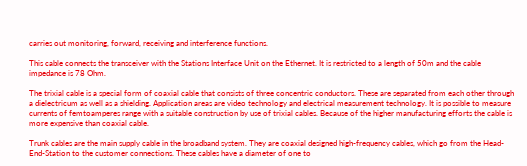carries out monitoring, forward, receiving and interference functions.

This cable connects the transceiver with the Stations Interface Unit on the Ethernet. It is restricted to a length of 50m and the cable impedance is 78 Ohm.

The trixial cable is a special form of coaxial cable that consists of three concentric conductors. These are separated from each other through a dielectricum as well as a shielding. Application areas are video technology and electrical measurement technology. It is possible to measure currents of femtoamperes range with a suitable construction by use of trixial cables. Because of the higher manufacturing efforts the cable is more expensive than coaxial cable.

Trunk cables are the main supply cable in the broadband system. They are coaxial designed high-frequency cables, which go from the Head-End-Station to the customer connections. These cables have a diameter of one to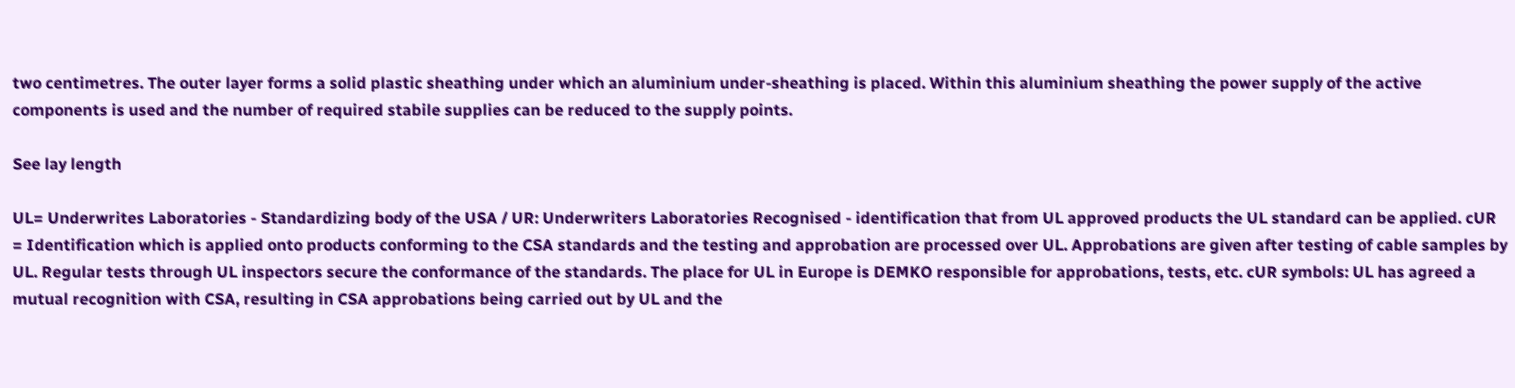two centimetres. The outer layer forms a solid plastic sheathing under which an aluminium under-sheathing is placed. Within this aluminium sheathing the power supply of the active components is used and the number of required stabile supplies can be reduced to the supply points.

See lay length

UL= Underwrites Laboratories - Standardizing body of the USA / UR: Underwriters Laboratories Recognised - identification that from UL approved products the UL standard can be applied. cUR = Identification which is applied onto products conforming to the CSA standards and the testing and approbation are processed over UL. Approbations are given after testing of cable samples by UL. Regular tests through UL inspectors secure the conformance of the standards. The place for UL in Europe is DEMKO responsible for approbations, tests, etc. cUR symbols: UL has agreed a mutual recognition with CSA, resulting in CSA approbations being carried out by UL and the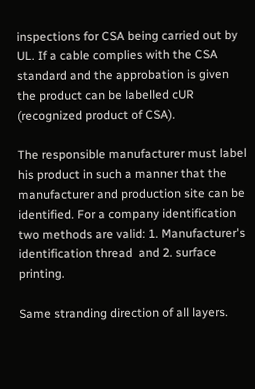inspections for CSA being carried out by UL. If a cable complies with the CSA standard and the approbation is given the product can be labelled cUR (recognized product of CSA).

The responsible manufacturer must label his product in such a manner that the manufacturer and production site can be identified. For a company identification  two methods are valid: 1. Manufacturer's identification thread  and 2. surface printing.

Same stranding direction of all layers.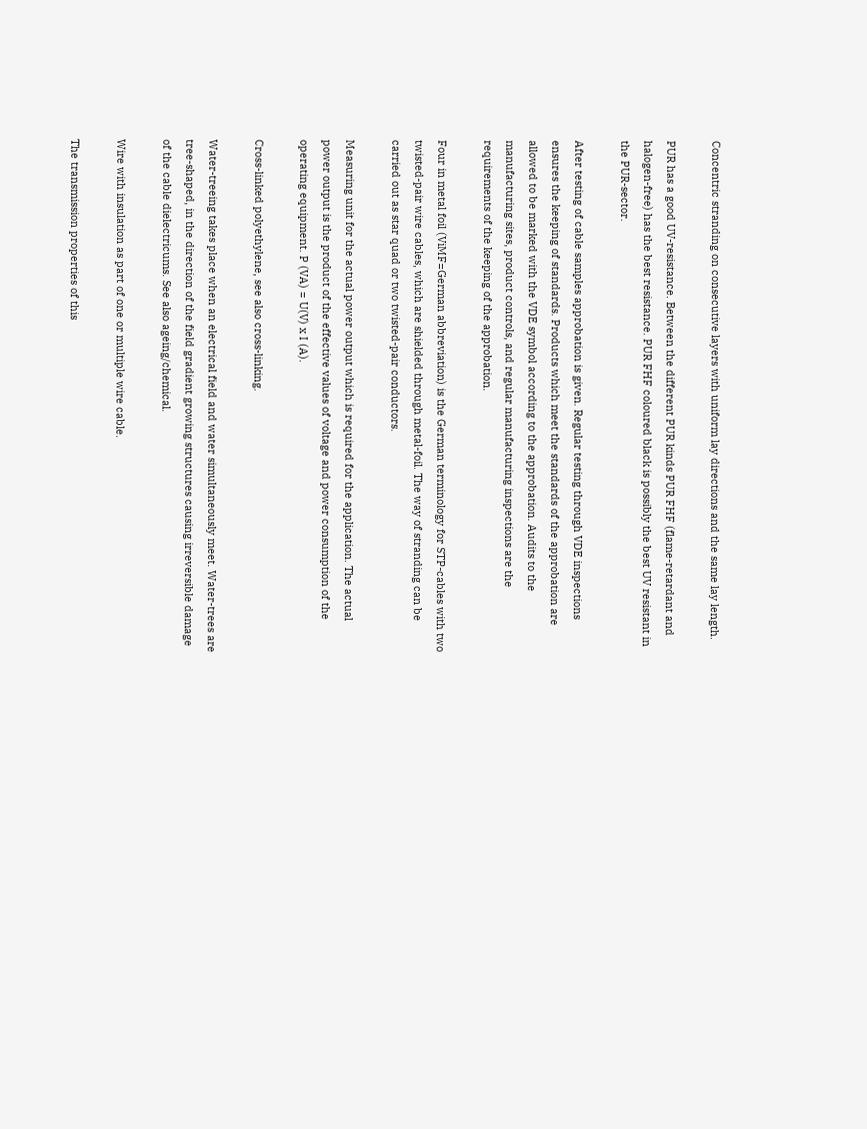Concentric stranding on consecutive layers with uniform lay directions and the same lay length.

PUR has a good UV-resistance. Between the different PUR kinds PUR FHF (flame-retardant and halogen-free) has the best resistance. PUR FHF coloured black is possibly the best UV resistant in the PUR-sector.

After testing of cable samples approbation is given. Regular testing through VDE inspections ensures the keeping of standards. Products which meet the standards of the approbation are allowed to be marked with the VDE symbol according to the approbation. Audits to the manufacturing sites, product controls, and regular manufacturing inspections are the requirements of the keeping of the approbation.

Four in metal foil (ViMF=German abbreviation) is the German terminology for STP-cables with two twisted-pair wire cables, which are shielded through metal-foil. The way of stranding can be carried out as star quad or two twisted-pair conductors.

Measuring unit for the actual power output which is required for the application. The actual power output is the product of the effective values of voltage and power consumption of the operating equipment. P (VA) = U(V) x I (A).

Cross-linked polyethylene, see also cross-linking.

Water-treeing takes place when an electrical field and water simultaneously meet. Water-trees are tree-shaped, in the direction of the field gradient growing structures causing irreversible damage of the cable dielectricums. See also ageing/chemical.

Wire with insulation as part of one or multiple wire cable.

The transmission properties of this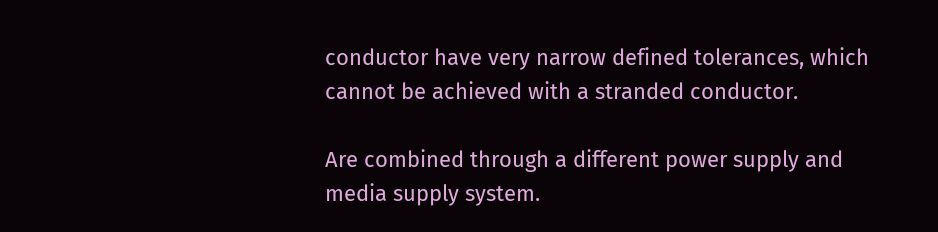conductor have very narrow defined tolerances, which cannot be achieved with a stranded conductor.

Are combined through a different power supply and media supply system.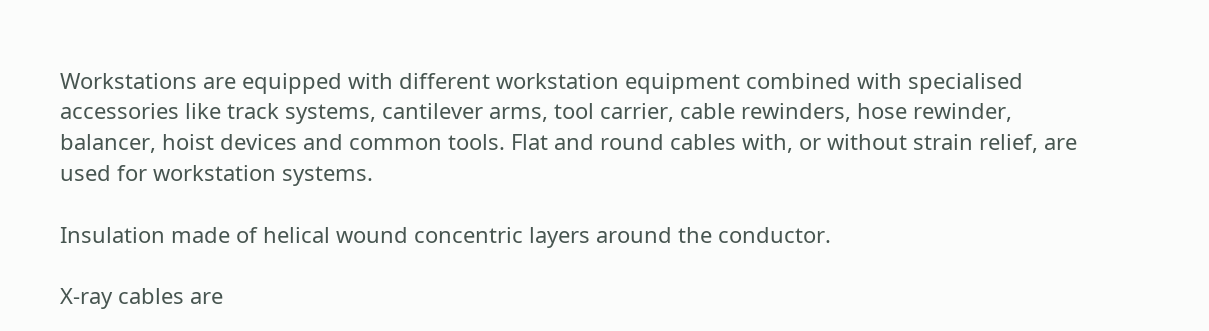Workstations are equipped with different workstation equipment combined with specialised accessories like track systems, cantilever arms, tool carrier, cable rewinders, hose rewinder, balancer, hoist devices and common tools. Flat and round cables with, or without strain relief, are used for workstation systems.

Insulation made of helical wound concentric layers around the conductor.

X-ray cables are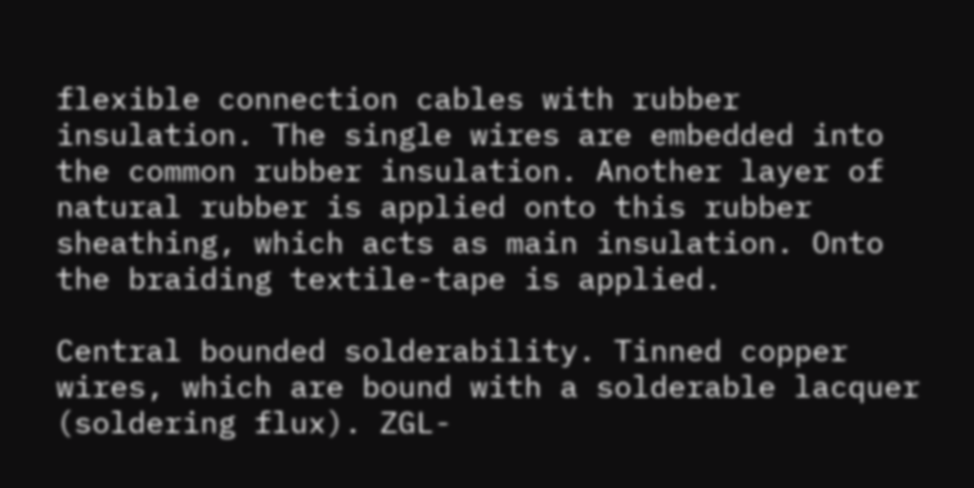flexible connection cables with rubber insulation. The single wires are embedded into the common rubber insulation. Another layer of natural rubber is applied onto this rubber sheathing, which acts as main insulation. Onto the braiding textile-tape is applied.

Central bounded solderability. Tinned copper wires, which are bound with a solderable lacquer (soldering flux). ZGL-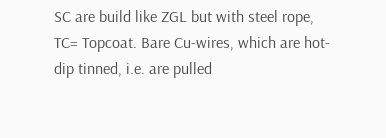SC are build like ZGL but with steel rope, TC= Topcoat. Bare Cu-wires, which are hot-dip tinned, i.e. are pulled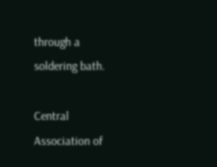through a soldering bath.

Central Association of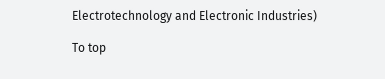Electrotechnology and Electronic Industries)

To top